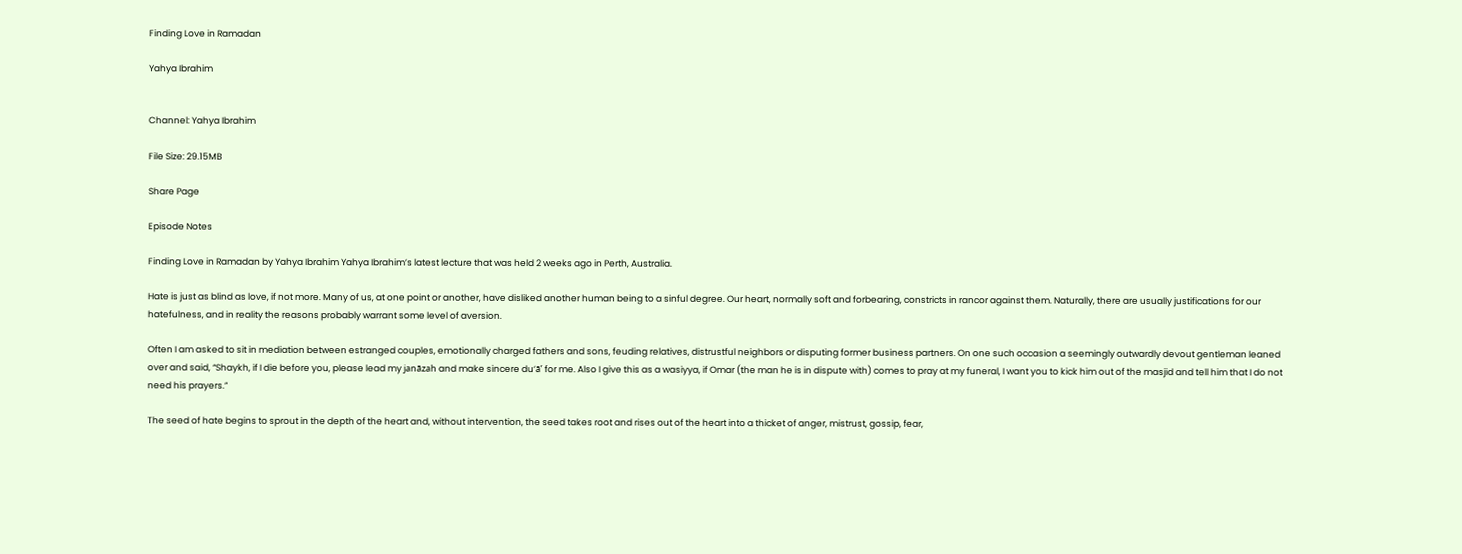Finding Love in Ramadan

Yahya Ibrahim


Channel: Yahya Ibrahim

File Size: 29.15MB

Share Page

Episode Notes

Finding Love in Ramadan by Yahya Ibrahim Yahya Ibrahim’s latest lecture that was held 2 weeks ago in Perth, Australia.

Hate is just as blind as love, if not more. Many of us, at one point or another, have disliked another human being to a sinful degree. Our heart, normally soft and forbearing, constricts in rancor against them. Naturally, there are usually justifications for our hatefulness, and in reality the reasons probably warrant some level of aversion.

Often I am asked to sit in mediation between estranged couples, emotionally charged fathers and sons, feuding relatives, distrustful neighbors or disputing former business partners. On one such occasion a seemingly outwardly devout gentleman leaned over and said, “Shaykh, if I die before you, please lead my janāzah and make sincere du‘ā’ for me. Also I give this as a wasiyya, if Omar (the man he is in dispute with) comes to pray at my funeral, I want you to kick him out of the masjid and tell him that I do not need his prayers.”

The seed of hate begins to sprout in the depth of the heart and, without intervention, the seed takes root and rises out of the heart into a thicket of anger, mistrust, gossip, fear,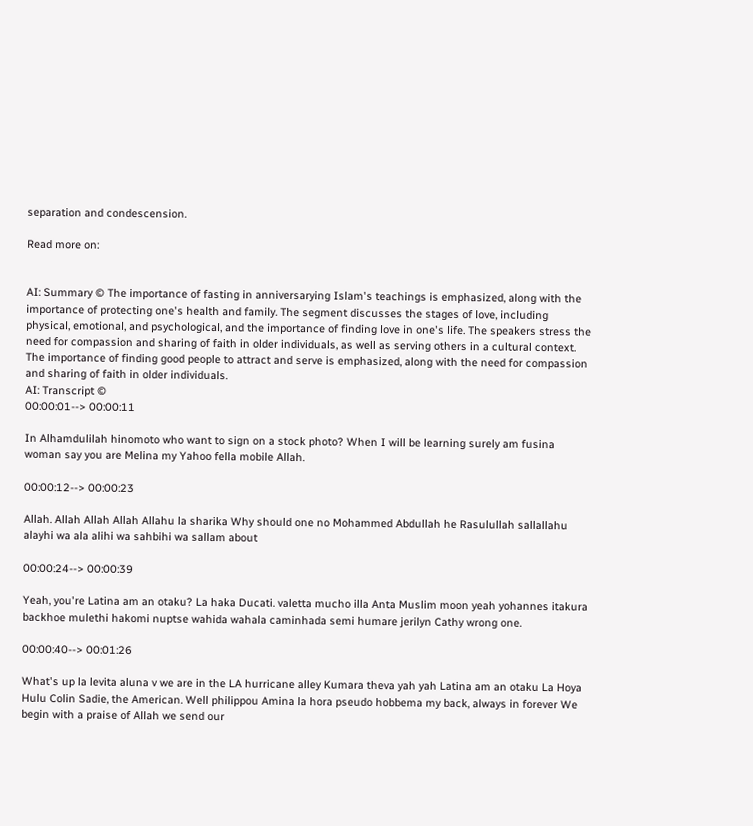separation and condescension.

Read more on:


AI: Summary © The importance of fasting in anniversarying Islam's teachings is emphasized, along with the importance of protecting one's health and family. The segment discusses the stages of love, including physical, emotional, and psychological, and the importance of finding love in one's life. The speakers stress the need for compassion and sharing of faith in older individuals, as well as serving others in a cultural context. The importance of finding good people to attract and serve is emphasized, along with the need for compassion and sharing of faith in older individuals.
AI: Transcript ©
00:00:01--> 00:00:11

In Alhamdulilah hinomoto who want to sign on a stock photo? When I will be learning surely am fusina woman say you are Melina my Yahoo fella mobile Allah.

00:00:12--> 00:00:23

Allah. Allah Allah Allah Allahu la sharika Why should one no Mohammed Abdullah he Rasulullah sallallahu alayhi wa ala alihi wa sahbihi wa sallam about

00:00:24--> 00:00:39

Yeah, you're Latina am an otaku? La haka Ducati. valetta mucho illa Anta Muslim moon yeah yohannes itakura backhoe mulethi hakomi nuptse wahida wahala caminhada semi humare jerilyn Cathy wrong one.

00:00:40--> 00:01:26

What's up la levita aluna v we are in the LA hurricane alley Kumara theva yah yah Latina am an otaku La Hoya Hulu Colin Sadie, the American. Well philippou Amina la hora pseudo hobbema my back, always in forever We begin with a praise of Allah we send our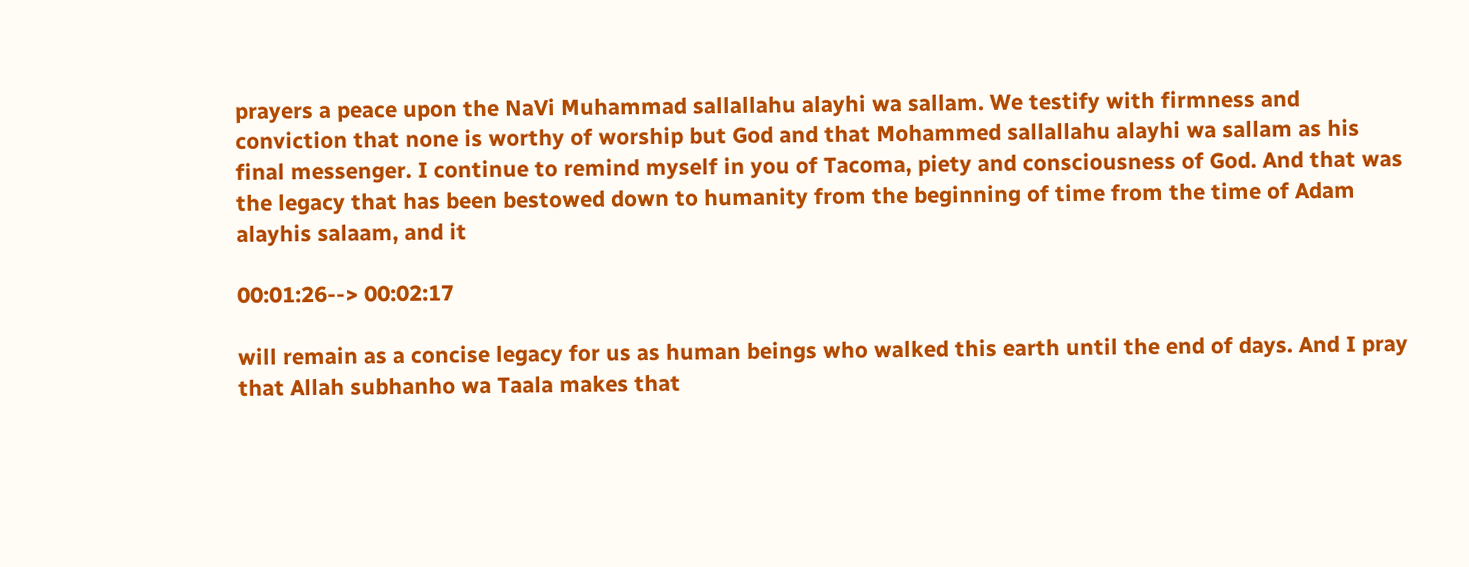prayers a peace upon the NaVi Muhammad sallallahu alayhi wa sallam. We testify with firmness and conviction that none is worthy of worship but God and that Mohammed sallallahu alayhi wa sallam as his final messenger. I continue to remind myself in you of Tacoma, piety and consciousness of God. And that was the legacy that has been bestowed down to humanity from the beginning of time from the time of Adam alayhis salaam, and it

00:01:26--> 00:02:17

will remain as a concise legacy for us as human beings who walked this earth until the end of days. And I pray that Allah subhanho wa Taala makes that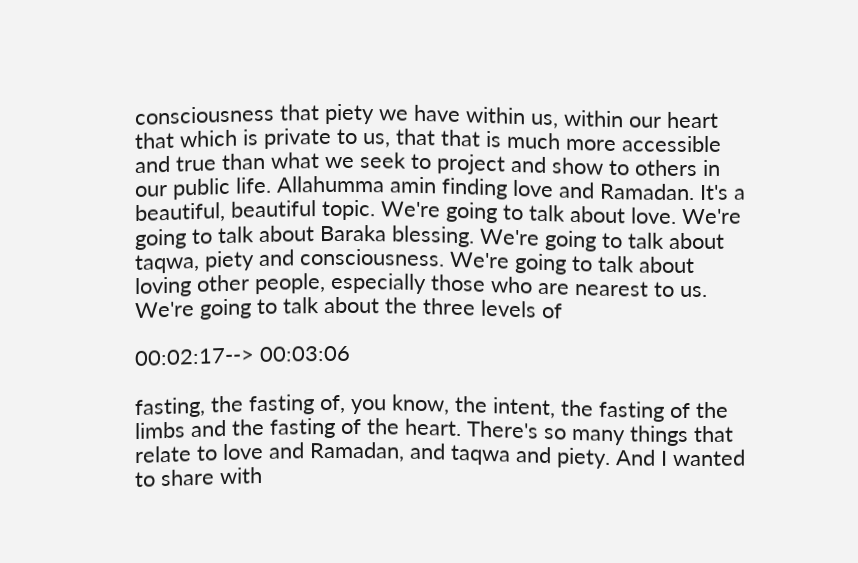consciousness that piety we have within us, within our heart that which is private to us, that that is much more accessible and true than what we seek to project and show to others in our public life. Allahumma amin finding love and Ramadan. It's a beautiful, beautiful topic. We're going to talk about love. We're going to talk about Baraka blessing. We're going to talk about taqwa, piety and consciousness. We're going to talk about loving other people, especially those who are nearest to us. We're going to talk about the three levels of

00:02:17--> 00:03:06

fasting, the fasting of, you know, the intent, the fasting of the limbs and the fasting of the heart. There's so many things that relate to love and Ramadan, and taqwa and piety. And I wanted to share with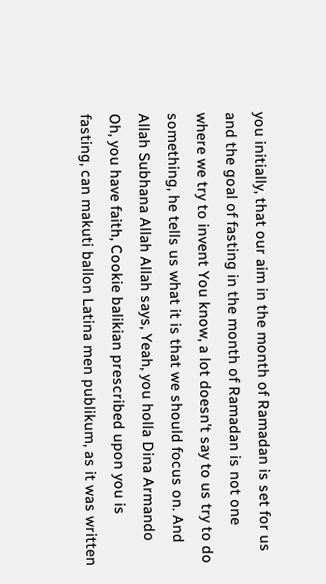you initially, that our aim in the month of Ramadan is set for us and the goal of fasting in the month of Ramadan is not one where we try to invent You know, a lot doesn't say to us try to do something, he tells us what it is that we should focus on. And Allah Subhana Allah Allah says, Yeah, you holla Dina Armando Oh, you have faith, Cookie balikian prescribed upon you is fasting, can makuti ballon Latina men publikum, as it was written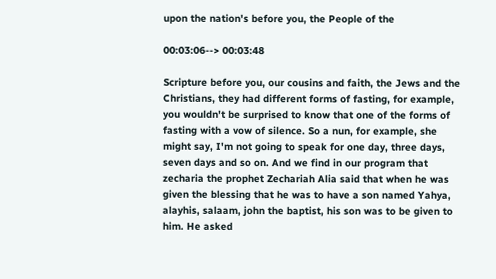upon the nation's before you, the People of the

00:03:06--> 00:03:48

Scripture before you, our cousins and faith, the Jews and the Christians, they had different forms of fasting, for example, you wouldn't be surprised to know that one of the forms of fasting with a vow of silence. So a nun, for example, she might say, I'm not going to speak for one day, three days, seven days and so on. And we find in our program that zecharia the prophet Zechariah Alia said that when he was given the blessing that he was to have a son named Yahya, alayhis, salaam, john the baptist, his son was to be given to him. He asked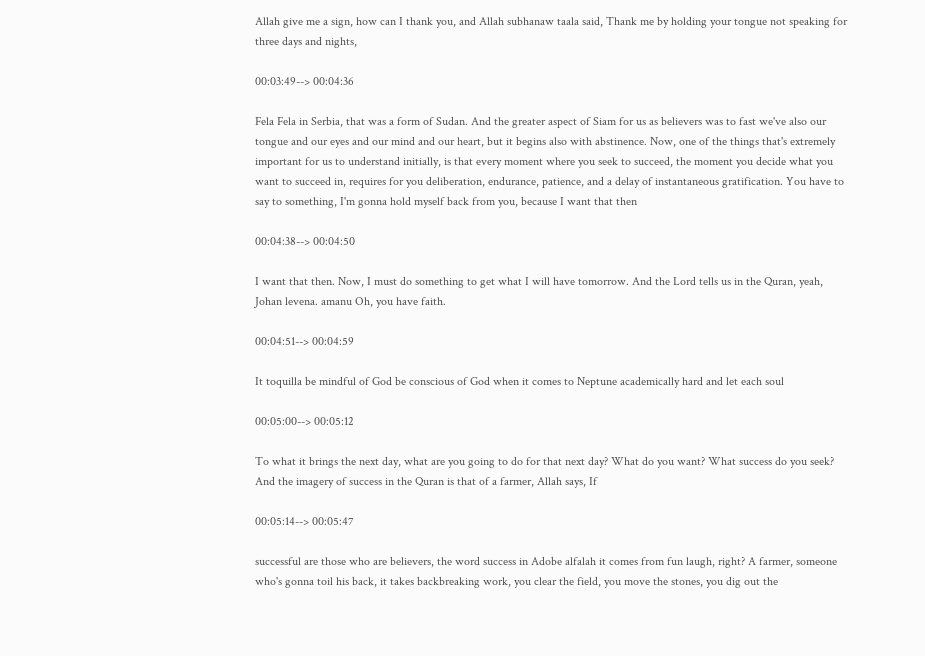Allah give me a sign, how can I thank you, and Allah subhanaw taala said, Thank me by holding your tongue not speaking for three days and nights,

00:03:49--> 00:04:36

Fela Fela in Serbia, that was a form of Sudan. And the greater aspect of Siam for us as believers was to fast we've also our tongue and our eyes and our mind and our heart, but it begins also with abstinence. Now, one of the things that's extremely important for us to understand initially, is that every moment where you seek to succeed, the moment you decide what you want to succeed in, requires for you deliberation, endurance, patience, and a delay of instantaneous gratification. You have to say to something, I'm gonna hold myself back from you, because I want that then

00:04:38--> 00:04:50

I want that then. Now, I must do something to get what I will have tomorrow. And the Lord tells us in the Quran, yeah, Johan levena. amanu Oh, you have faith.

00:04:51--> 00:04:59

It toquilla be mindful of God be conscious of God when it comes to Neptune academically hard and let each soul

00:05:00--> 00:05:12

To what it brings the next day, what are you going to do for that next day? What do you want? What success do you seek? And the imagery of success in the Quran is that of a farmer, Allah says, If

00:05:14--> 00:05:47

successful are those who are believers, the word success in Adobe alfalah it comes from fun laugh, right? A farmer, someone who's gonna toil his back, it takes backbreaking work, you clear the field, you move the stones, you dig out the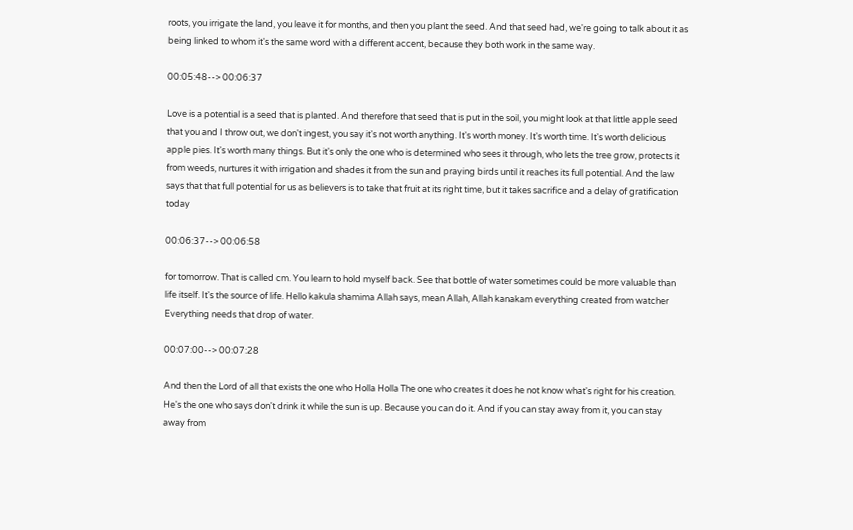roots, you irrigate the land, you leave it for months, and then you plant the seed. And that seed had, we're going to talk about it as being linked to whom it's the same word with a different accent, because they both work in the same way.

00:05:48--> 00:06:37

Love is a potential is a seed that is planted. And therefore that seed that is put in the soil, you might look at that little apple seed that you and I throw out, we don't ingest, you say it's not worth anything. It's worth money. It's worth time. It's worth delicious apple pies. It's worth many things. But it's only the one who is determined who sees it through, who lets the tree grow, protects it from weeds, nurtures it with irrigation and shades it from the sun and praying birds until it reaches its full potential. And the law says that that full potential for us as believers is to take that fruit at its right time, but it takes sacrifice and a delay of gratification today

00:06:37--> 00:06:58

for tomorrow. That is called cm. You learn to hold myself back. See that bottle of water sometimes could be more valuable than life itself. It's the source of life. Hello kakula shamima Allah says, mean Allah, Allah kanakam everything created from watcher Everything needs that drop of water.

00:07:00--> 00:07:28

And then the Lord of all that exists the one who Holla Holla The one who creates it does he not know what's right for his creation. He's the one who says don't drink it while the sun is up. Because you can do it. And if you can stay away from it, you can stay away from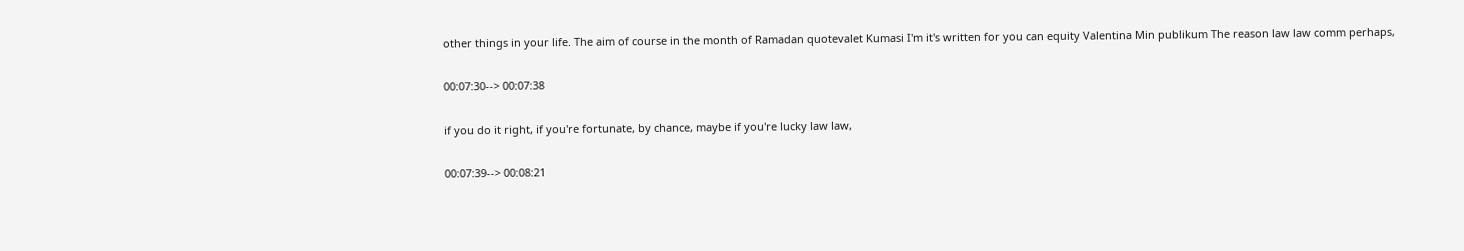other things in your life. The aim of course in the month of Ramadan quotevalet Kumasi I'm it's written for you can equity Valentina Min publikum The reason law law comm perhaps,

00:07:30--> 00:07:38

if you do it right, if you're fortunate, by chance, maybe if you're lucky law law,

00:07:39--> 00:08:21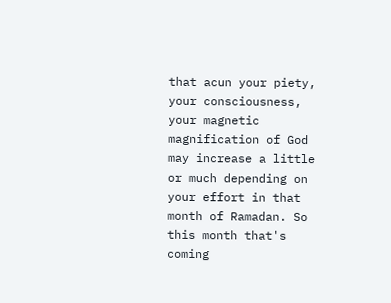that acun your piety, your consciousness, your magnetic magnification of God may increase a little or much depending on your effort in that month of Ramadan. So this month that's coming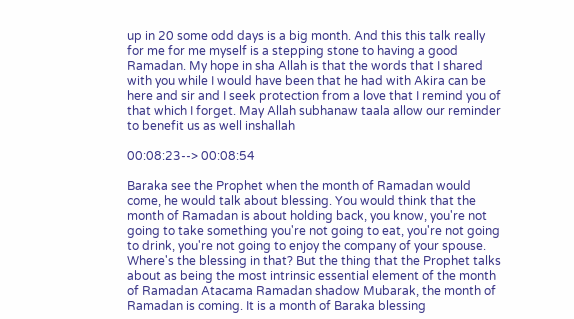up in 20 some odd days is a big month. And this this talk really for me for me myself is a stepping stone to having a good Ramadan. My hope in sha Allah is that the words that I shared with you while I would have been that he had with Akira can be here and sir and I seek protection from a love that I remind you of that which I forget. May Allah subhanaw taala allow our reminder to benefit us as well inshallah

00:08:23--> 00:08:54

Baraka see the Prophet when the month of Ramadan would come, he would talk about blessing. You would think that the month of Ramadan is about holding back, you know, you're not going to take something you're not going to eat, you're not going to drink, you're not going to enjoy the company of your spouse. Where's the blessing in that? But the thing that the Prophet talks about as being the most intrinsic essential element of the month of Ramadan Atacama Ramadan shadow Mubarak, the month of Ramadan is coming. It is a month of Baraka blessing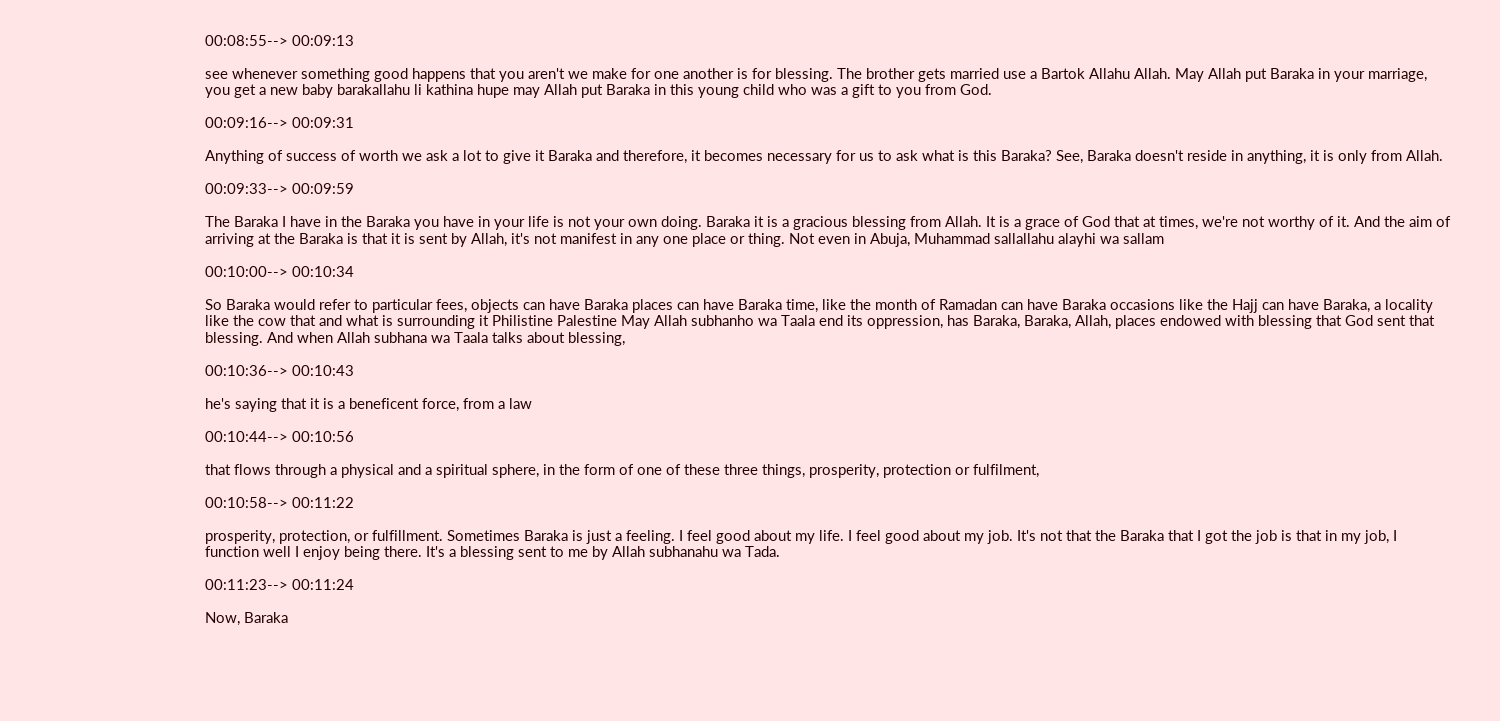00:08:55--> 00:09:13

see whenever something good happens that you aren't we make for one another is for blessing. The brother gets married use a Bartok Allahu Allah. May Allah put Baraka in your marriage, you get a new baby barakallahu li kathina hupe may Allah put Baraka in this young child who was a gift to you from God.

00:09:16--> 00:09:31

Anything of success of worth we ask a lot to give it Baraka and therefore, it becomes necessary for us to ask what is this Baraka? See, Baraka doesn't reside in anything, it is only from Allah.

00:09:33--> 00:09:59

The Baraka I have in the Baraka you have in your life is not your own doing. Baraka it is a gracious blessing from Allah. It is a grace of God that at times, we're not worthy of it. And the aim of arriving at the Baraka is that it is sent by Allah, it's not manifest in any one place or thing. Not even in Abuja, Muhammad sallallahu alayhi wa sallam

00:10:00--> 00:10:34

So Baraka would refer to particular fees, objects can have Baraka places can have Baraka time, like the month of Ramadan can have Baraka occasions like the Hajj can have Baraka, a locality like the cow that and what is surrounding it Philistine Palestine May Allah subhanho wa Taala end its oppression, has Baraka, Baraka, Allah, places endowed with blessing that God sent that blessing. And when Allah subhana wa Taala talks about blessing,

00:10:36--> 00:10:43

he's saying that it is a beneficent force, from a law

00:10:44--> 00:10:56

that flows through a physical and a spiritual sphere, in the form of one of these three things, prosperity, protection or fulfilment,

00:10:58--> 00:11:22

prosperity, protection, or fulfillment. Sometimes Baraka is just a feeling. I feel good about my life. I feel good about my job. It's not that the Baraka that I got the job is that in my job, I function well I enjoy being there. It's a blessing sent to me by Allah subhanahu wa Tada.

00:11:23--> 00:11:24

Now, Baraka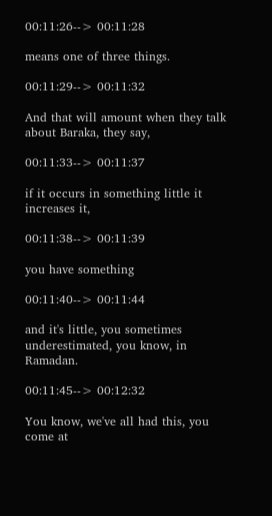00:11:26--> 00:11:28

means one of three things.

00:11:29--> 00:11:32

And that will amount when they talk about Baraka, they say,

00:11:33--> 00:11:37

if it occurs in something little it increases it,

00:11:38--> 00:11:39

you have something

00:11:40--> 00:11:44

and it's little, you sometimes underestimated, you know, in Ramadan.

00:11:45--> 00:12:32

You know, we've all had this, you come at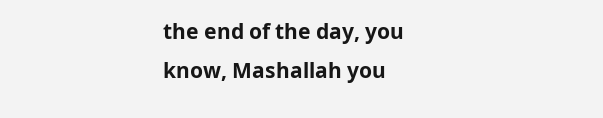the end of the day, you know, Mashallah you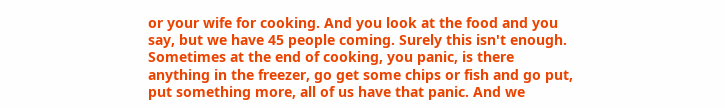or your wife for cooking. And you look at the food and you say, but we have 45 people coming. Surely this isn't enough. Sometimes at the end of cooking, you panic, is there anything in the freezer, go get some chips or fish and go put, put something more, all of us have that panic. And we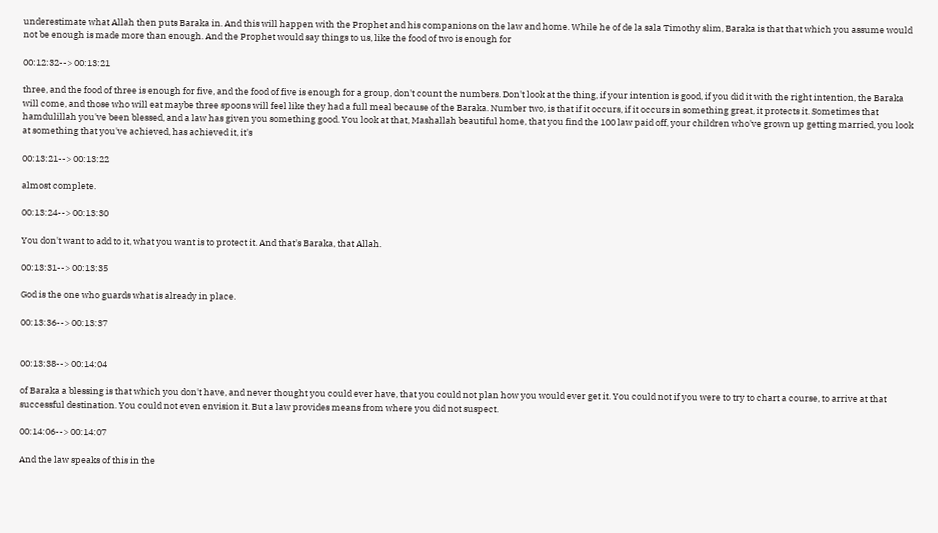underestimate what Allah then puts Baraka in. And this will happen with the Prophet and his companions on the law and home. While he of de la sala Timothy slim, Baraka is that that which you assume would not be enough is made more than enough. And the Prophet would say things to us, like the food of two is enough for

00:12:32--> 00:13:21

three, and the food of three is enough for five, and the food of five is enough for a group, don't count the numbers. Don't look at the thing, if your intention is good, if you did it with the right intention, the Baraka will come, and those who will eat maybe three spoons will feel like they had a full meal because of the Baraka. Number two, is that if it occurs, if it occurs in something great, it protects it. Sometimes that hamdulillah you've been blessed, and a law has given you something good. You look at that, Mashallah beautiful home, that you find the 100 law paid off, your children who've grown up getting married, you look at something that you've achieved, has achieved it, it's

00:13:21--> 00:13:22

almost complete.

00:13:24--> 00:13:30

You don't want to add to it, what you want is to protect it. And that's Baraka, that Allah.

00:13:31--> 00:13:35

God is the one who guards what is already in place.

00:13:36--> 00:13:37


00:13:38--> 00:14:04

of Baraka a blessing is that which you don't have, and never thought you could ever have, that you could not plan how you would ever get it. You could not if you were to try to chart a course, to arrive at that successful destination. You could not even envision it. But a law provides means from where you did not suspect.

00:14:06--> 00:14:07

And the law speaks of this in the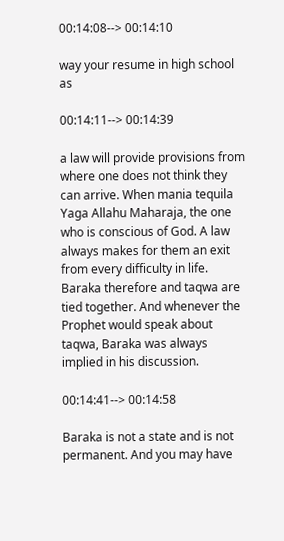00:14:08--> 00:14:10

way your resume in high school as

00:14:11--> 00:14:39

a law will provide provisions from where one does not think they can arrive. When mania tequila Yaga Allahu Maharaja, the one who is conscious of God. A law always makes for them an exit from every difficulty in life. Baraka therefore and taqwa are tied together. And whenever the Prophet would speak about taqwa, Baraka was always implied in his discussion.

00:14:41--> 00:14:58

Baraka is not a state and is not permanent. And you may have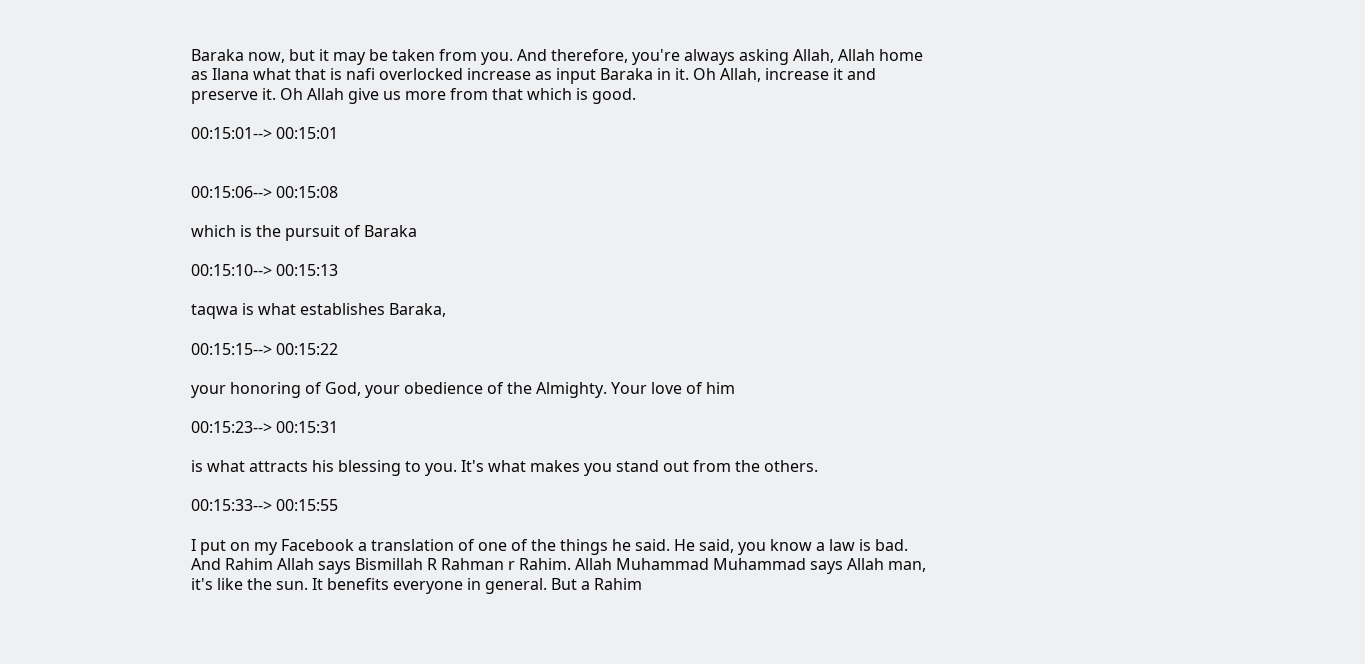Baraka now, but it may be taken from you. And therefore, you're always asking Allah, Allah home as Ilana what that is nafi overlocked increase as input Baraka in it. Oh Allah, increase it and preserve it. Oh Allah give us more from that which is good.

00:15:01--> 00:15:01


00:15:06--> 00:15:08

which is the pursuit of Baraka

00:15:10--> 00:15:13

taqwa is what establishes Baraka,

00:15:15--> 00:15:22

your honoring of God, your obedience of the Almighty. Your love of him

00:15:23--> 00:15:31

is what attracts his blessing to you. It's what makes you stand out from the others.

00:15:33--> 00:15:55

I put on my Facebook a translation of one of the things he said. He said, you know a law is bad. And Rahim Allah says Bismillah R Rahman r Rahim. Allah Muhammad Muhammad says Allah man, it's like the sun. It benefits everyone in general. But a Rahim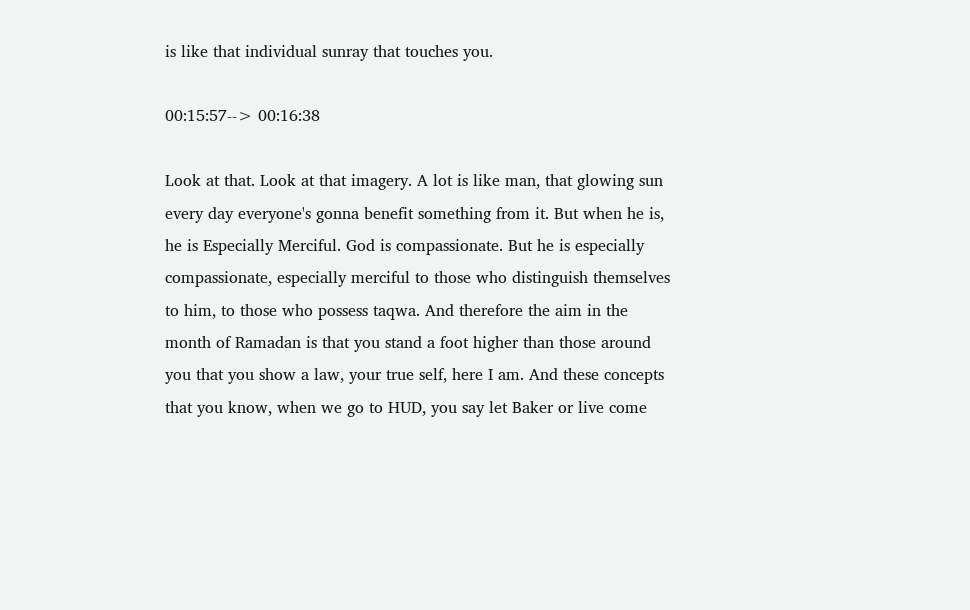is like that individual sunray that touches you.

00:15:57--> 00:16:38

Look at that. Look at that imagery. A lot is like man, that glowing sun every day everyone's gonna benefit something from it. But when he is, he is Especially Merciful. God is compassionate. But he is especially compassionate, especially merciful to those who distinguish themselves to him, to those who possess taqwa. And therefore the aim in the month of Ramadan is that you stand a foot higher than those around you that you show a law, your true self, here I am. And these concepts that you know, when we go to HUD, you say let Baker or live come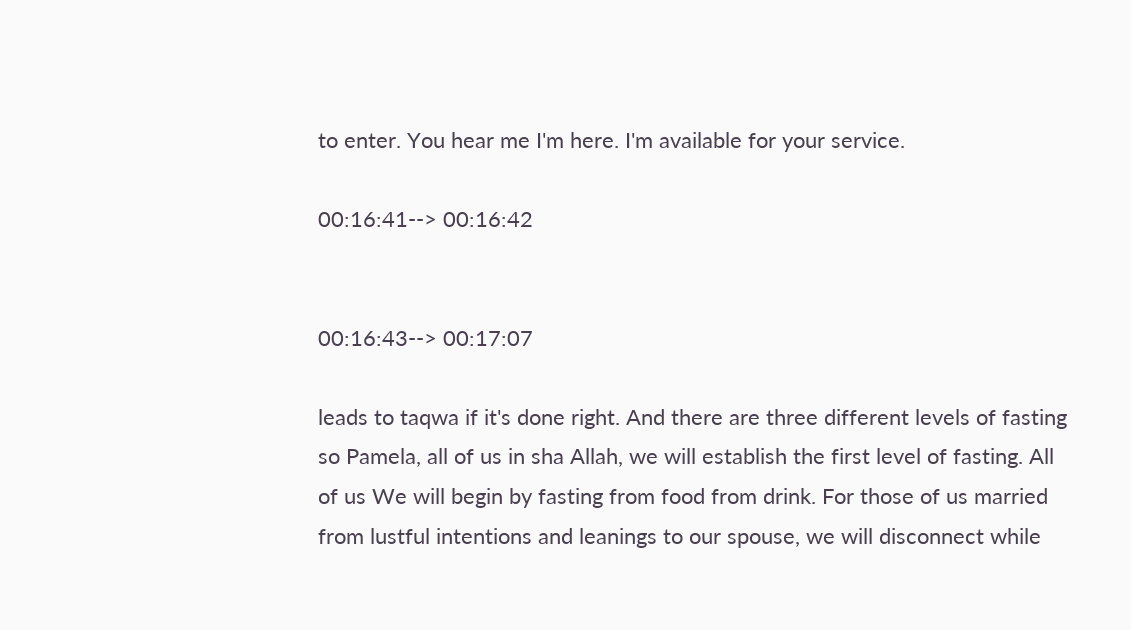to enter. You hear me I'm here. I'm available for your service.

00:16:41--> 00:16:42


00:16:43--> 00:17:07

leads to taqwa if it's done right. And there are three different levels of fasting so Pamela, all of us in sha Allah, we will establish the first level of fasting. All of us We will begin by fasting from food from drink. For those of us married from lustful intentions and leanings to our spouse, we will disconnect while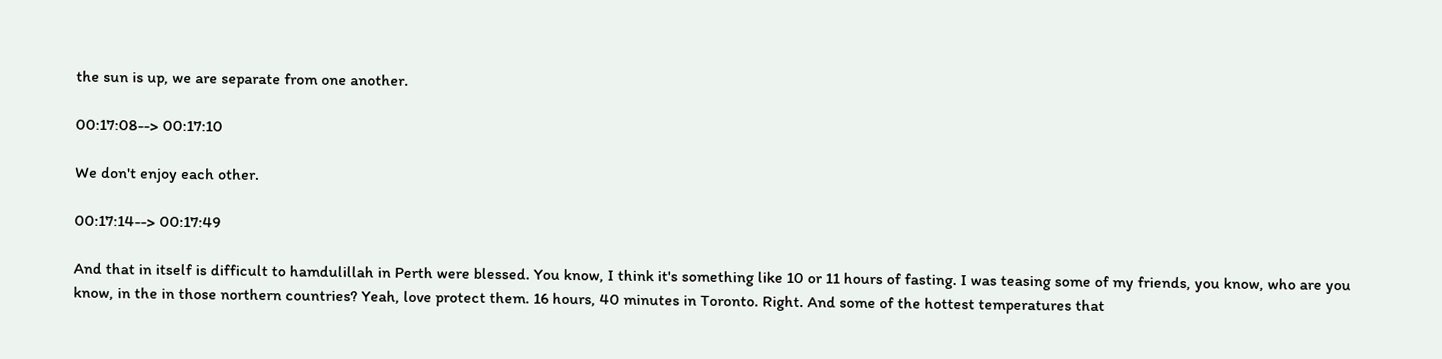the sun is up, we are separate from one another.

00:17:08--> 00:17:10

We don't enjoy each other.

00:17:14--> 00:17:49

And that in itself is difficult to hamdulillah in Perth were blessed. You know, I think it's something like 10 or 11 hours of fasting. I was teasing some of my friends, you know, who are you know, in the in those northern countries? Yeah, love protect them. 16 hours, 40 minutes in Toronto. Right. And some of the hottest temperatures that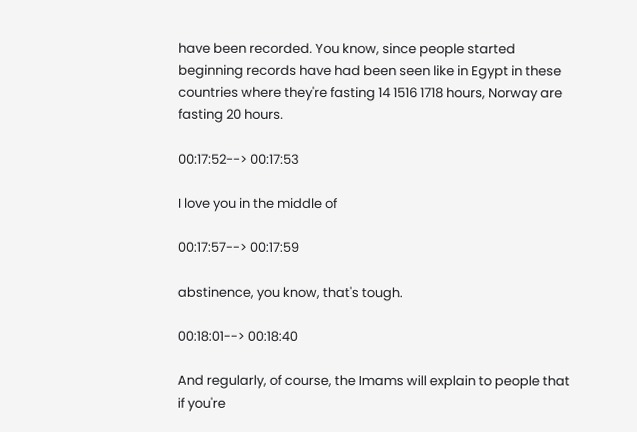have been recorded. You know, since people started beginning records have had been seen like in Egypt in these countries where they're fasting 14 1516 1718 hours, Norway are fasting 20 hours.

00:17:52--> 00:17:53

I love you in the middle of

00:17:57--> 00:17:59

abstinence, you know, that's tough.

00:18:01--> 00:18:40

And regularly, of course, the Imams will explain to people that if you're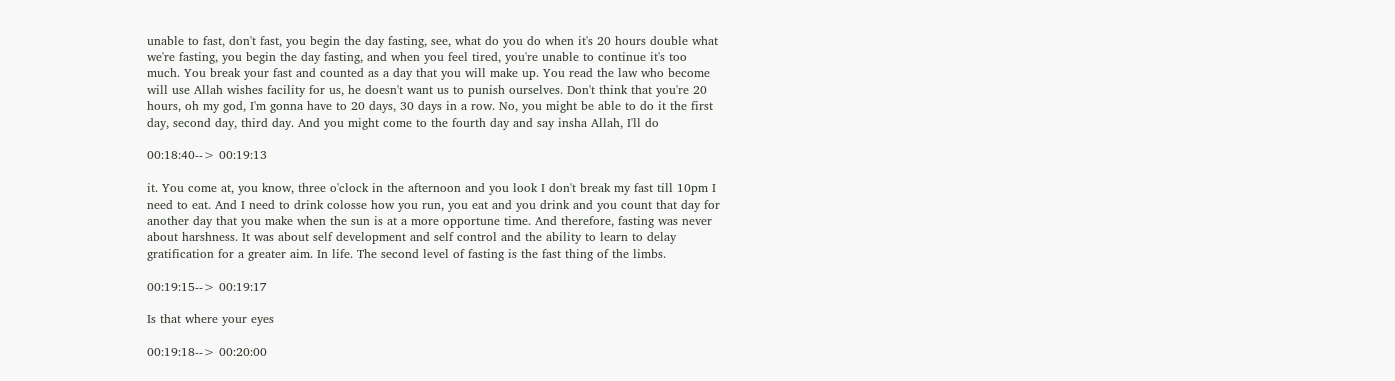unable to fast, don't fast, you begin the day fasting, see, what do you do when it's 20 hours double what we're fasting, you begin the day fasting, and when you feel tired, you're unable to continue it's too much. You break your fast and counted as a day that you will make up. You read the law who become will use Allah wishes facility for us, he doesn't want us to punish ourselves. Don't think that you're 20 hours, oh my god, I'm gonna have to 20 days, 30 days in a row. No, you might be able to do it the first day, second day, third day. And you might come to the fourth day and say insha Allah, I'll do

00:18:40--> 00:19:13

it. You come at, you know, three o'clock in the afternoon and you look I don't break my fast till 10pm I need to eat. And I need to drink colosse how you run, you eat and you drink and you count that day for another day that you make when the sun is at a more opportune time. And therefore, fasting was never about harshness. It was about self development and self control and the ability to learn to delay gratification for a greater aim. In life. The second level of fasting is the fast thing of the limbs.

00:19:15--> 00:19:17

Is that where your eyes

00:19:18--> 00:20:00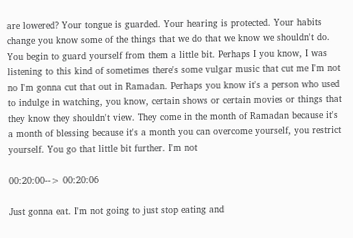are lowered? Your tongue is guarded. Your hearing is protected. Your habits change you know some of the things that we do that we know we shouldn't do. You begin to guard yourself from them a little bit. Perhaps I you know, I was listening to this kind of sometimes there's some vulgar music that cut me I'm not no I'm gonna cut that out in Ramadan. Perhaps you know it's a person who used to indulge in watching, you know, certain shows or certain movies or things that they know they shouldn't view. They come in the month of Ramadan because it's a month of blessing because it's a month you can overcome yourself, you restrict yourself. You go that little bit further. I'm not

00:20:00--> 00:20:06

Just gonna eat. I'm not going to just stop eating and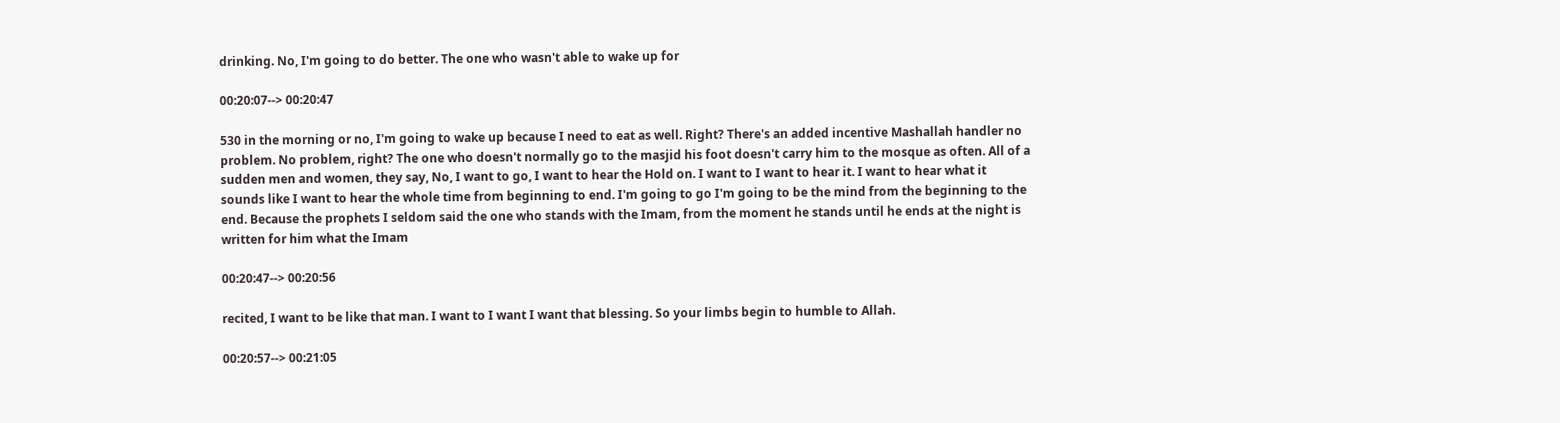drinking. No, I'm going to do better. The one who wasn't able to wake up for

00:20:07--> 00:20:47

530 in the morning or no, I'm going to wake up because I need to eat as well. Right? There's an added incentive Mashallah handler no problem. No problem, right? The one who doesn't normally go to the masjid his foot doesn't carry him to the mosque as often. All of a sudden men and women, they say, No, I want to go, I want to hear the Hold on. I want to I want to hear it. I want to hear what it sounds like I want to hear the whole time from beginning to end. I'm going to go I'm going to be the mind from the beginning to the end. Because the prophets I seldom said the one who stands with the Imam, from the moment he stands until he ends at the night is written for him what the Imam

00:20:47--> 00:20:56

recited, I want to be like that man. I want to I want I want that blessing. So your limbs begin to humble to Allah.

00:20:57--> 00:21:05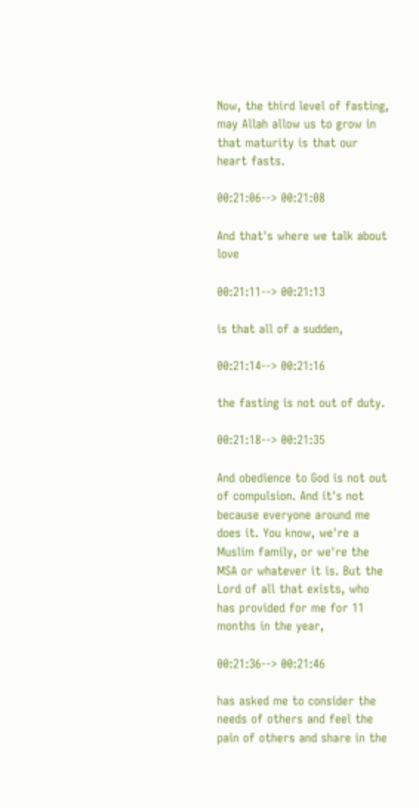Now, the third level of fasting, may Allah allow us to grow in that maturity is that our heart fasts.

00:21:06--> 00:21:08

And that's where we talk about love

00:21:11--> 00:21:13

is that all of a sudden,

00:21:14--> 00:21:16

the fasting is not out of duty.

00:21:18--> 00:21:35

And obedience to God is not out of compulsion. And it's not because everyone around me does it. You know, we're a Muslim family, or we're the MSA or whatever it is. But the Lord of all that exists, who has provided for me for 11 months in the year,

00:21:36--> 00:21:46

has asked me to consider the needs of others and feel the pain of others and share in the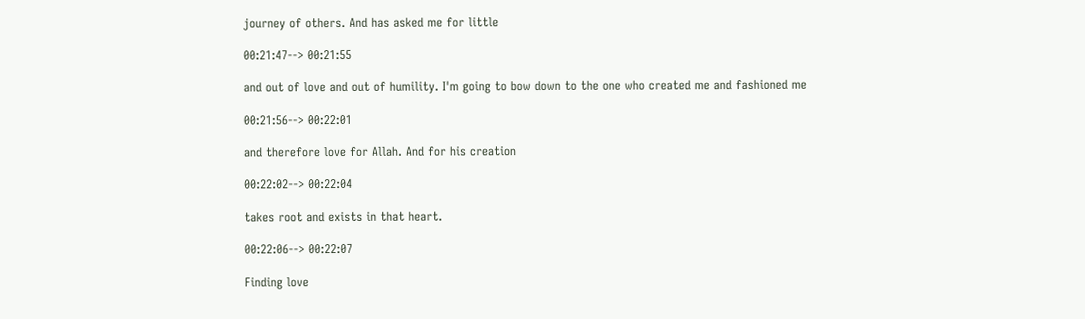journey of others. And has asked me for little

00:21:47--> 00:21:55

and out of love and out of humility. I'm going to bow down to the one who created me and fashioned me

00:21:56--> 00:22:01

and therefore love for Allah. And for his creation

00:22:02--> 00:22:04

takes root and exists in that heart.

00:22:06--> 00:22:07

Finding love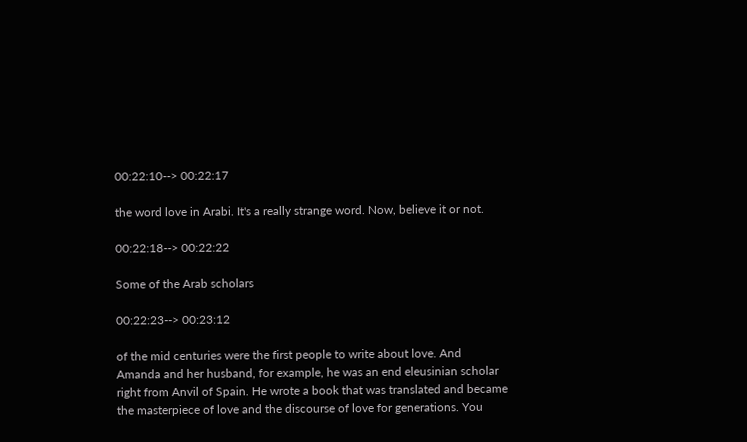00:22:10--> 00:22:17

the word love in Arabi. It's a really strange word. Now, believe it or not.

00:22:18--> 00:22:22

Some of the Arab scholars

00:22:23--> 00:23:12

of the mid centuries were the first people to write about love. And Amanda and her husband, for example, he was an end eleusinian scholar right from Anvil of Spain. He wrote a book that was translated and became the masterpiece of love and the discourse of love for generations. You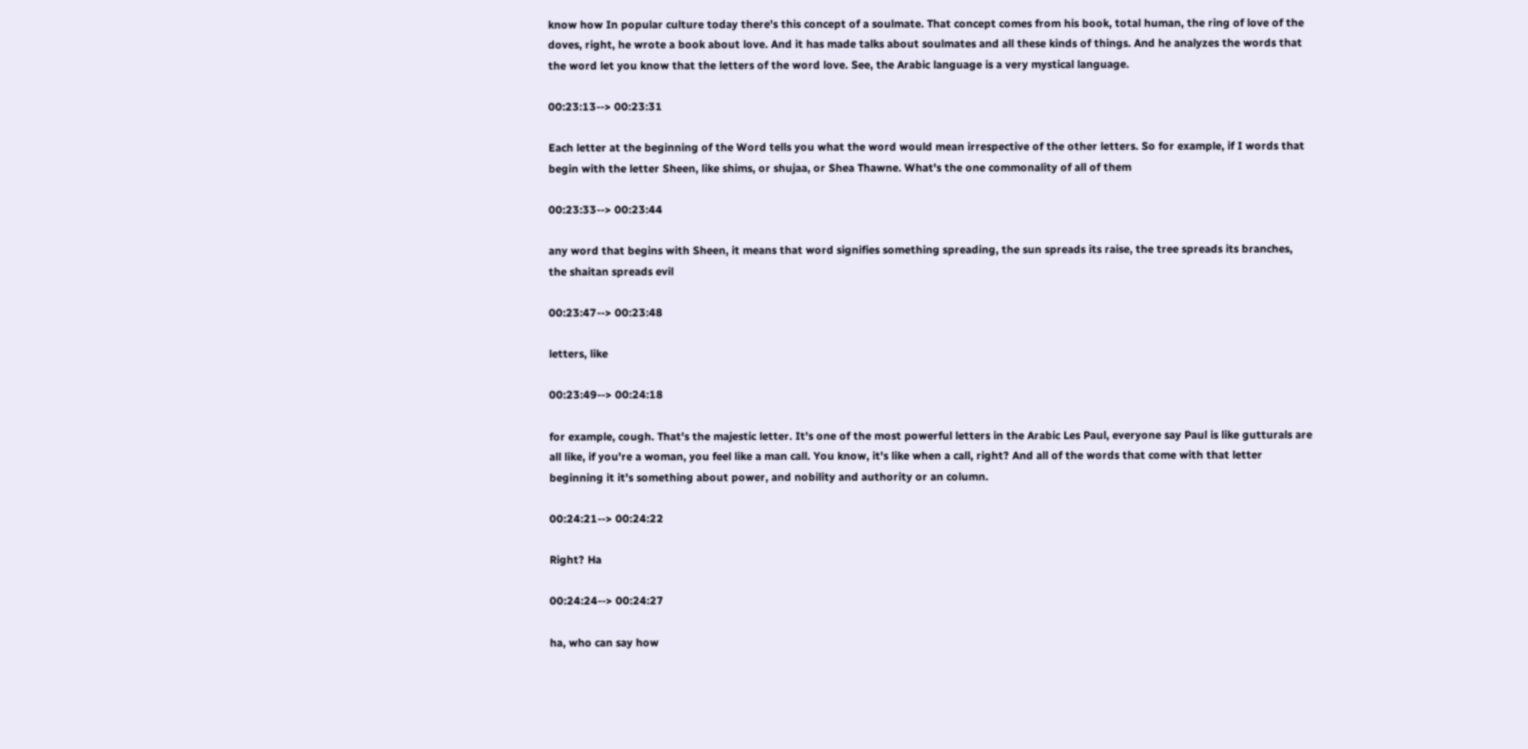know how In popular culture today there's this concept of a soulmate. That concept comes from his book, total human, the ring of love of the doves, right, he wrote a book about love. And it has made talks about soulmates and all these kinds of things. And he analyzes the words that the word let you know that the letters of the word love. See, the Arabic language is a very mystical language.

00:23:13--> 00:23:31

Each letter at the beginning of the Word tells you what the word would mean irrespective of the other letters. So for example, if I words that begin with the letter Sheen, like shims, or shujaa, or Shea Thawne. What's the one commonality of all of them

00:23:33--> 00:23:44

any word that begins with Sheen, it means that word signifies something spreading, the sun spreads its raise, the tree spreads its branches, the shaitan spreads evil

00:23:47--> 00:23:48

letters, like

00:23:49--> 00:24:18

for example, cough. That's the majestic letter. It's one of the most powerful letters in the Arabic Les Paul, everyone say Paul is like gutturals are all like, if you're a woman, you feel like a man call. You know, it's like when a call, right? And all of the words that come with that letter beginning it it's something about power, and nobility and authority or an column.

00:24:21--> 00:24:22

Right? Ha

00:24:24--> 00:24:27

ha, who can say how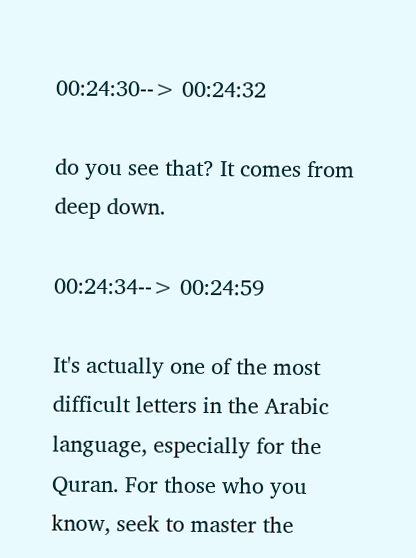00:24:30--> 00:24:32

do you see that? It comes from deep down.

00:24:34--> 00:24:59

It's actually one of the most difficult letters in the Arabic language, especially for the Quran. For those who you know, seek to master the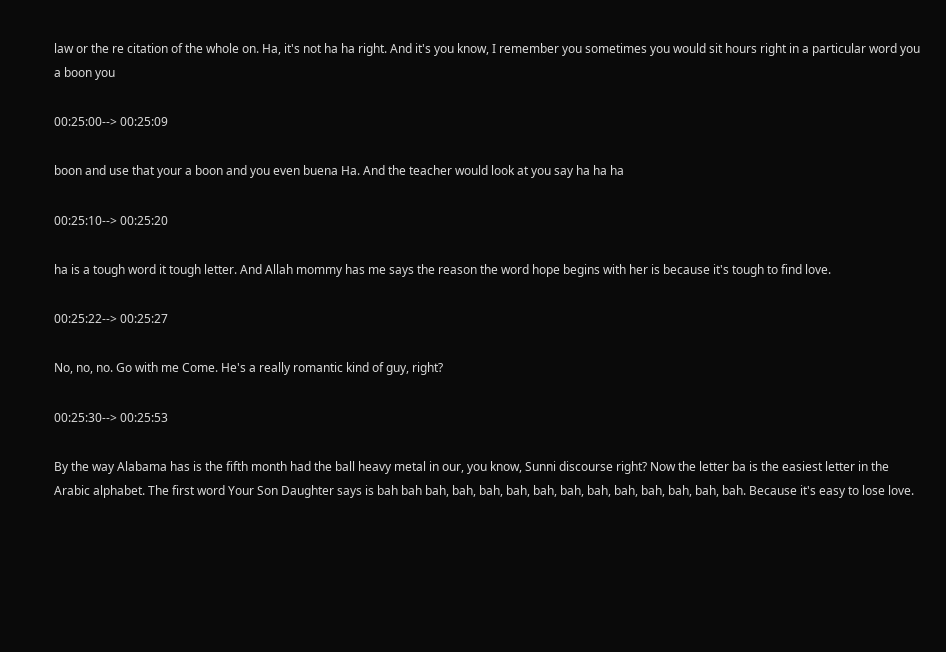law or the re citation of the whole on. Ha, it's not ha ha right. And it's you know, I remember you sometimes you would sit hours right in a particular word you a boon you

00:25:00--> 00:25:09

boon and use that your a boon and you even buena Ha. And the teacher would look at you say ha ha ha

00:25:10--> 00:25:20

ha is a tough word it tough letter. And Allah mommy has me says the reason the word hope begins with her is because it's tough to find love.

00:25:22--> 00:25:27

No, no, no. Go with me Come. He's a really romantic kind of guy, right?

00:25:30--> 00:25:53

By the way Alabama has is the fifth month had the ball heavy metal in our, you know, Sunni discourse right? Now the letter ba is the easiest letter in the Arabic alphabet. The first word Your Son Daughter says is bah bah bah, bah, bah, bah, bah, bah, bah, bah, bah, bah, bah, bah. Because it's easy to lose love.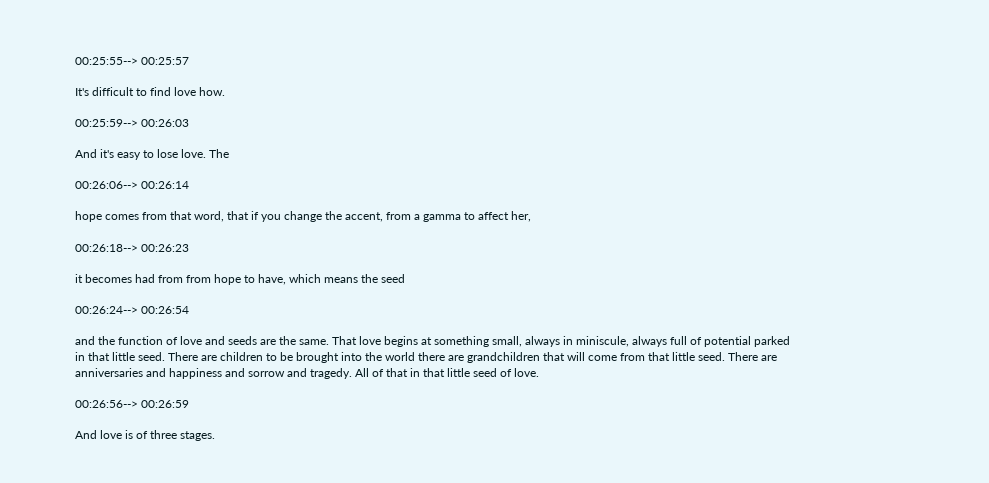00:25:55--> 00:25:57

It's difficult to find love how.

00:25:59--> 00:26:03

And it's easy to lose love. The

00:26:06--> 00:26:14

hope comes from that word, that if you change the accent, from a gamma to affect her,

00:26:18--> 00:26:23

it becomes had from from hope to have, which means the seed

00:26:24--> 00:26:54

and the function of love and seeds are the same. That love begins at something small, always in miniscule, always full of potential parked in that little seed. There are children to be brought into the world there are grandchildren that will come from that little seed. There are anniversaries and happiness and sorrow and tragedy. All of that in that little seed of love.

00:26:56--> 00:26:59

And love is of three stages.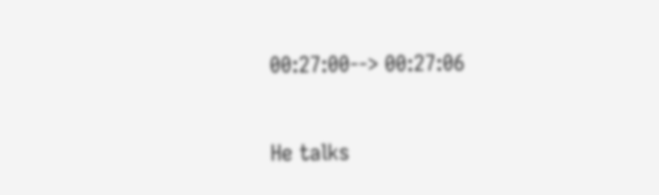00:27:00--> 00:27:06

He talks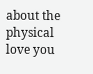about the physical love you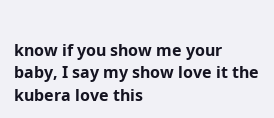know if you show me your baby, I say my show love it the kubera love this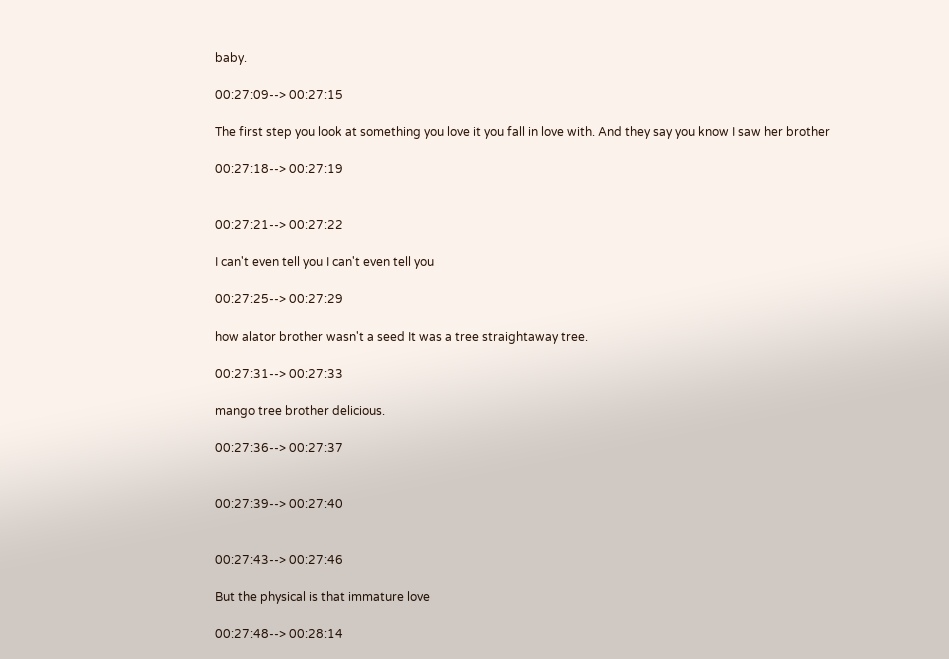baby.

00:27:09--> 00:27:15

The first step you look at something you love it you fall in love with. And they say you know I saw her brother

00:27:18--> 00:27:19


00:27:21--> 00:27:22

I can't even tell you I can't even tell you

00:27:25--> 00:27:29

how alator brother wasn't a seed It was a tree straightaway tree.

00:27:31--> 00:27:33

mango tree brother delicious.

00:27:36--> 00:27:37


00:27:39--> 00:27:40


00:27:43--> 00:27:46

But the physical is that immature love

00:27:48--> 00:28:14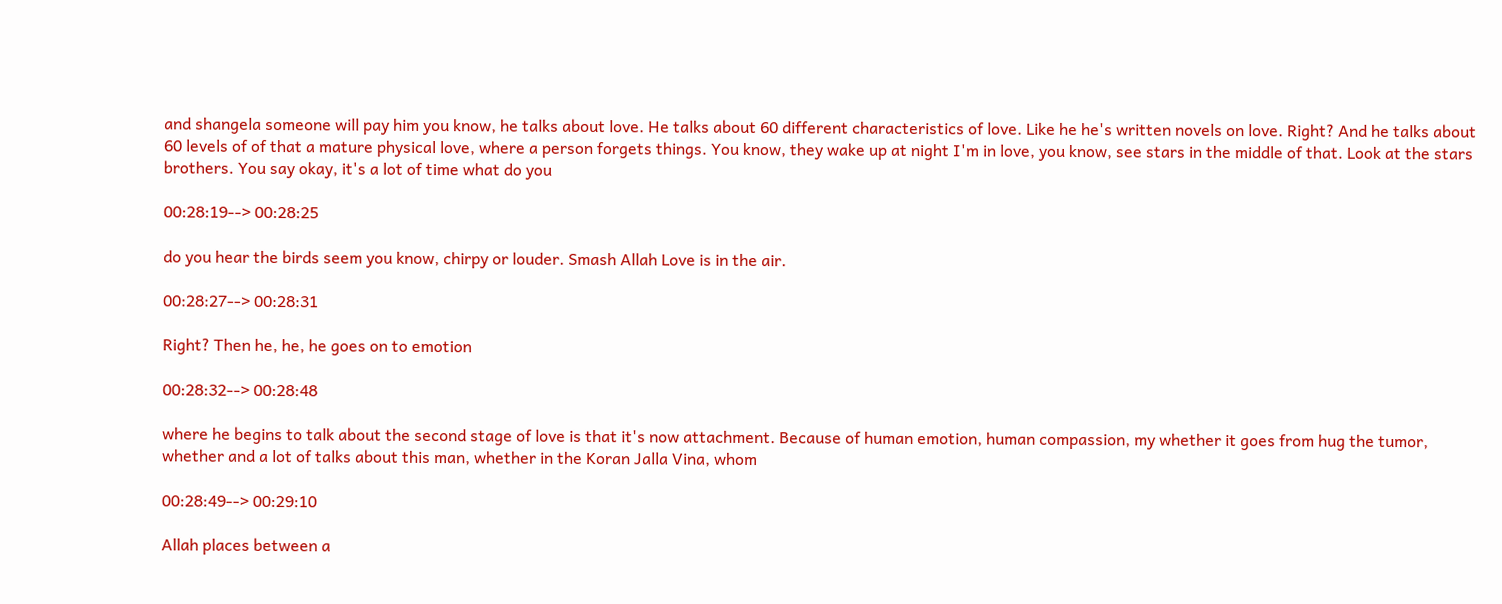and shangela someone will pay him you know, he talks about love. He talks about 60 different characteristics of love. Like he he's written novels on love. Right? And he talks about 60 levels of of that a mature physical love, where a person forgets things. You know, they wake up at night I'm in love, you know, see stars in the middle of that. Look at the stars brothers. You say okay, it's a lot of time what do you

00:28:19--> 00:28:25

do you hear the birds seem you know, chirpy or louder. Smash Allah Love is in the air.

00:28:27--> 00:28:31

Right? Then he, he, he goes on to emotion

00:28:32--> 00:28:48

where he begins to talk about the second stage of love is that it's now attachment. Because of human emotion, human compassion, my whether it goes from hug the tumor, whether and a lot of talks about this man, whether in the Koran Jalla Vina, whom

00:28:49--> 00:29:10

Allah places between a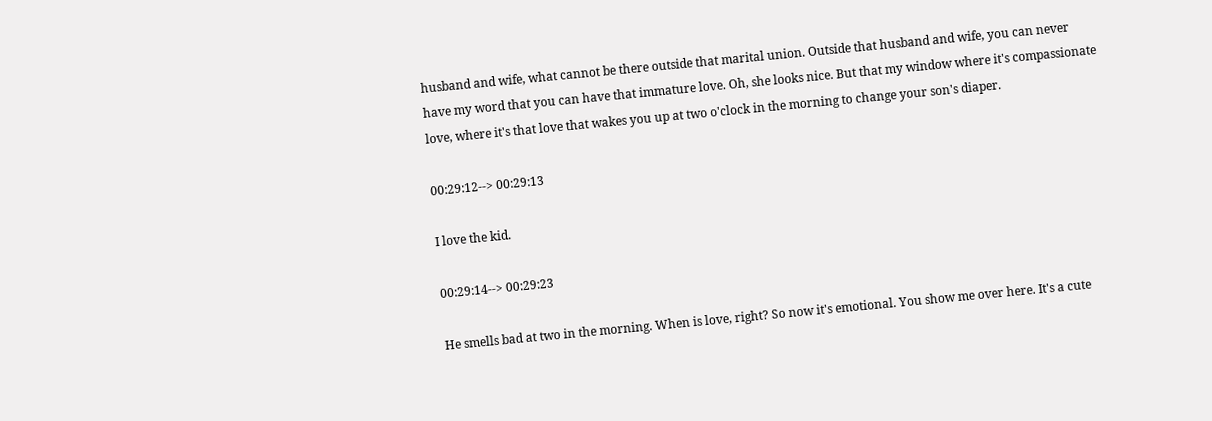husband and wife, what cannot be there outside that marital union. Outside that husband and wife, you can never have my word that you can have that immature love. Oh, she looks nice. But that my window where it's compassionate love, where it's that love that wakes you up at two o'clock in the morning to change your son's diaper.

00:29:12--> 00:29:13

I love the kid.

00:29:14--> 00:29:23

He smells bad at two in the morning. When is love, right? So now it's emotional. You show me over here. It's a cute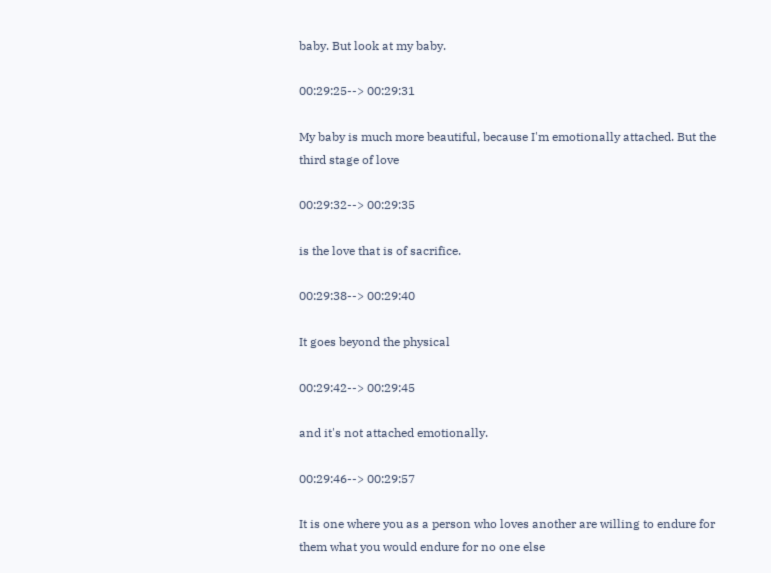baby. But look at my baby.

00:29:25--> 00:29:31

My baby is much more beautiful, because I'm emotionally attached. But the third stage of love

00:29:32--> 00:29:35

is the love that is of sacrifice.

00:29:38--> 00:29:40

It goes beyond the physical

00:29:42--> 00:29:45

and it's not attached emotionally.

00:29:46--> 00:29:57

It is one where you as a person who loves another are willing to endure for them what you would endure for no one else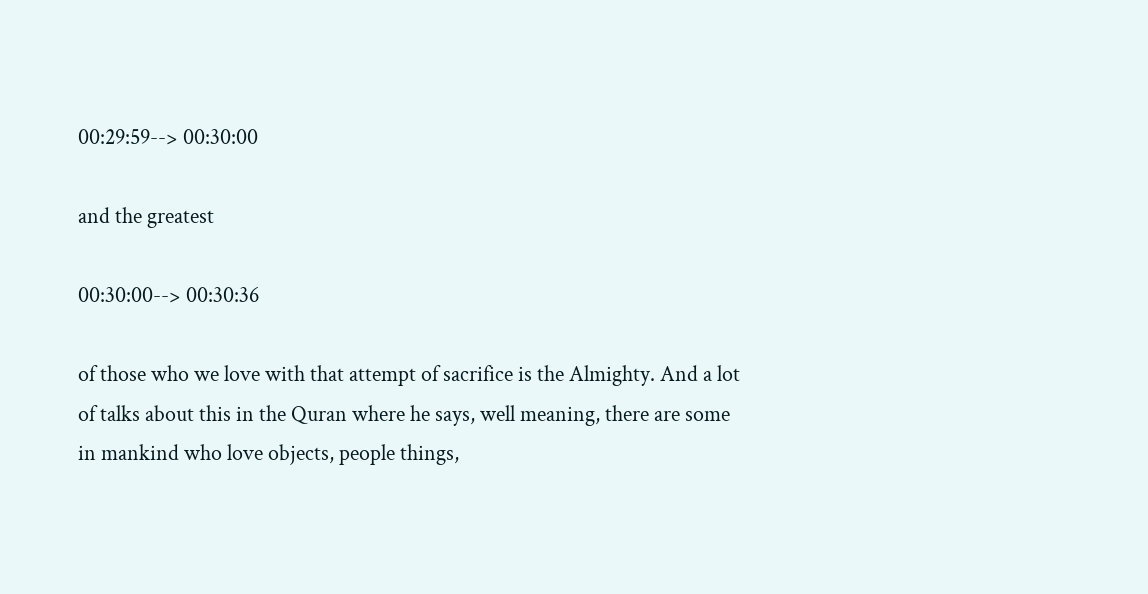00:29:59--> 00:30:00

and the greatest

00:30:00--> 00:30:36

of those who we love with that attempt of sacrifice is the Almighty. And a lot of talks about this in the Quran where he says, well meaning, there are some in mankind who love objects, people things,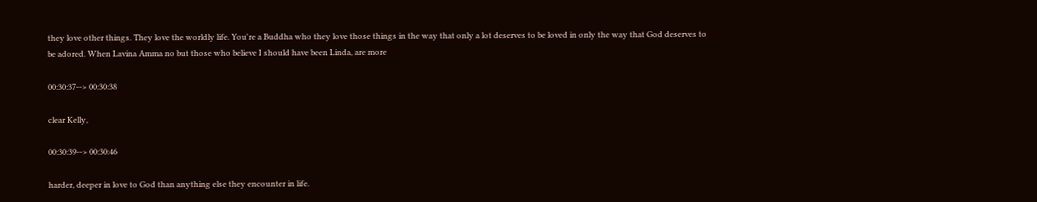they love other things. They love the worldly life. You're a Buddha who they love those things in the way that only a lot deserves to be loved in only the way that God deserves to be adored. When Lavina Amma no but those who believe I should have been Linda, are more

00:30:37--> 00:30:38

clear Kelly,

00:30:39--> 00:30:46

harder, deeper in love to God than anything else they encounter in life.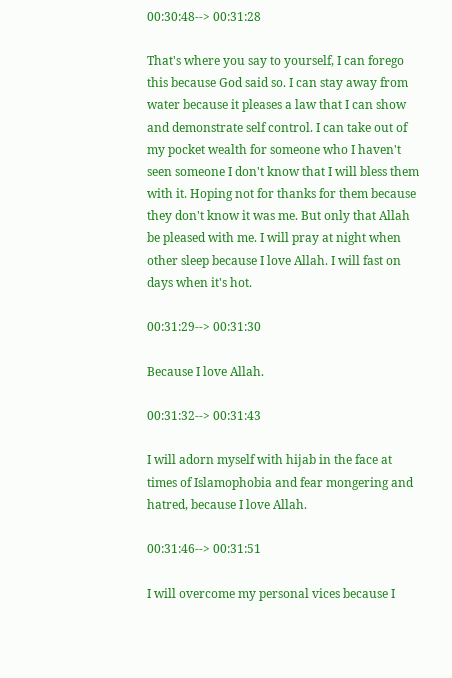00:30:48--> 00:31:28

That's where you say to yourself, I can forego this because God said so. I can stay away from water because it pleases a law that I can show and demonstrate self control. I can take out of my pocket wealth for someone who I haven't seen someone I don't know that I will bless them with it. Hoping not for thanks for them because they don't know it was me. But only that Allah be pleased with me. I will pray at night when other sleep because I love Allah. I will fast on days when it's hot.

00:31:29--> 00:31:30

Because I love Allah.

00:31:32--> 00:31:43

I will adorn myself with hijab in the face at times of Islamophobia and fear mongering and hatred, because I love Allah.

00:31:46--> 00:31:51

I will overcome my personal vices because I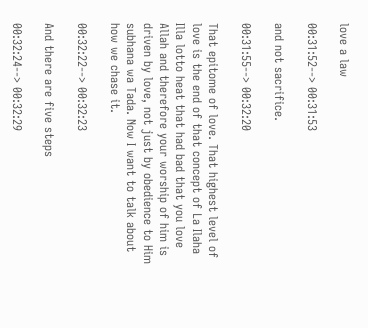love a law

00:31:52--> 00:31:53

and not sacrifice.

00:31:55--> 00:32:20

That epitome of love. That highest level of love is the end of that concept of La Ilaha Illa lotto heat that had bad that you love Allah and therefore your worship of him is driven by love, not just by obedience to Him subhana wa Tada. Now I want to talk about how we chase it.

00:32:22--> 00:32:23

And there are five steps

00:32:24--> 00:32:29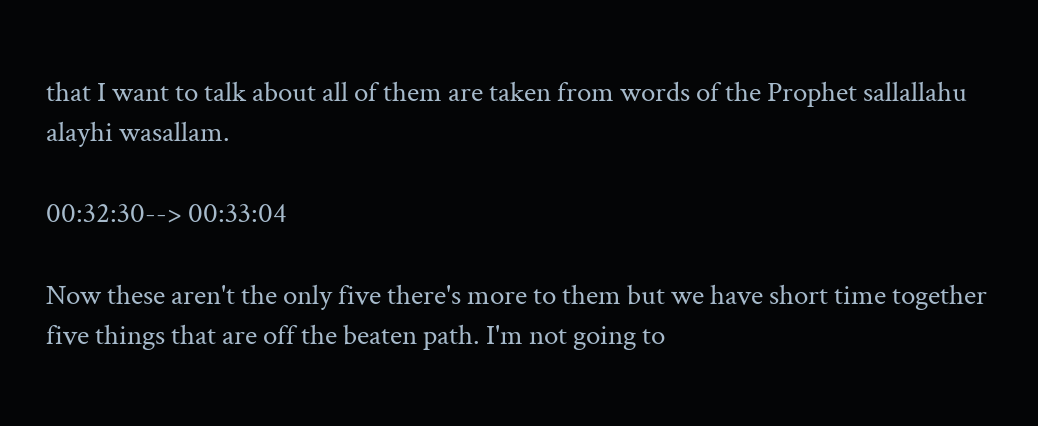that I want to talk about all of them are taken from words of the Prophet sallallahu alayhi wasallam.

00:32:30--> 00:33:04

Now these aren't the only five there's more to them but we have short time together five things that are off the beaten path. I'm not going to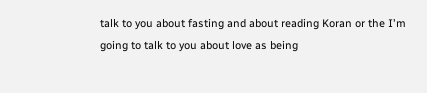talk to you about fasting and about reading Koran or the I'm going to talk to you about love as being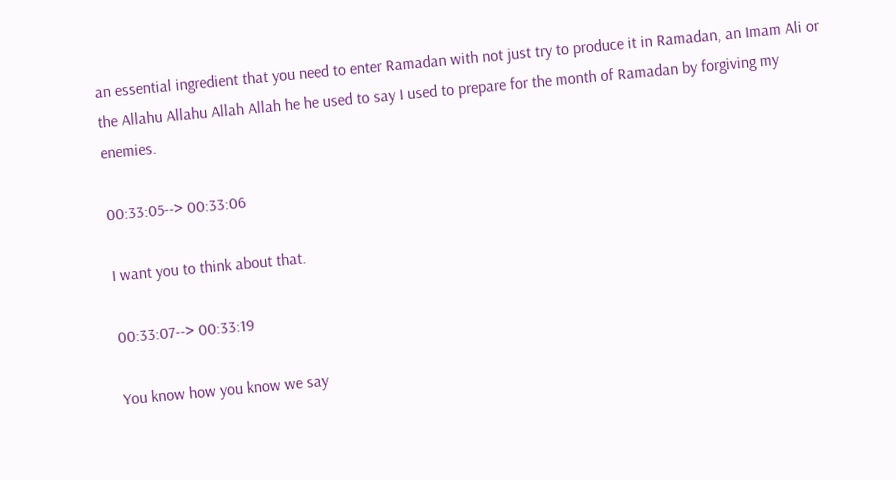an essential ingredient that you need to enter Ramadan with not just try to produce it in Ramadan, an Imam Ali or the Allahu Allahu Allah Allah he he used to say I used to prepare for the month of Ramadan by forgiving my enemies.

00:33:05--> 00:33:06

I want you to think about that.

00:33:07--> 00:33:19

You know how you know we say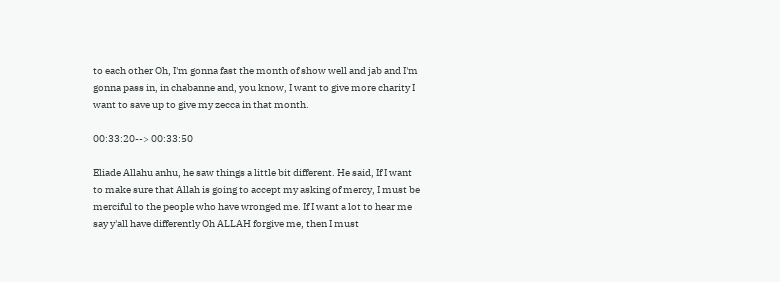to each other Oh, I'm gonna fast the month of show well and jab and I'm gonna pass in, in chabanne and, you know, I want to give more charity I want to save up to give my zecca in that month.

00:33:20--> 00:33:50

Eliade Allahu anhu, he saw things a little bit different. He said, If I want to make sure that Allah is going to accept my asking of mercy, I must be merciful to the people who have wronged me. If I want a lot to hear me say y'all have differently Oh ALLAH forgive me, then I must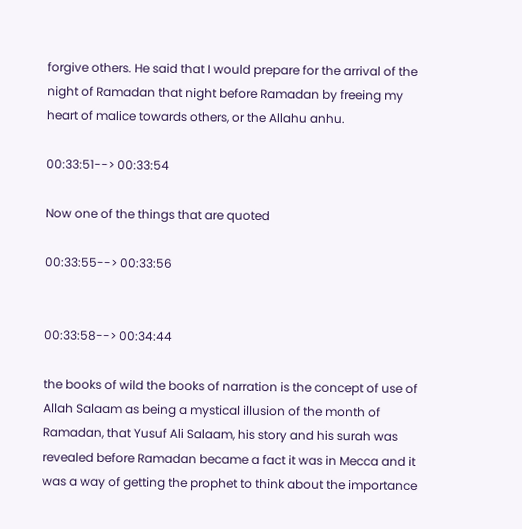forgive others. He said that I would prepare for the arrival of the night of Ramadan that night before Ramadan by freeing my heart of malice towards others, or the Allahu anhu.

00:33:51--> 00:33:54

Now one of the things that are quoted

00:33:55--> 00:33:56


00:33:58--> 00:34:44

the books of wild the books of narration is the concept of use of Allah Salaam as being a mystical illusion of the month of Ramadan, that Yusuf Ali Salaam, his story and his surah was revealed before Ramadan became a fact it was in Mecca and it was a way of getting the prophet to think about the importance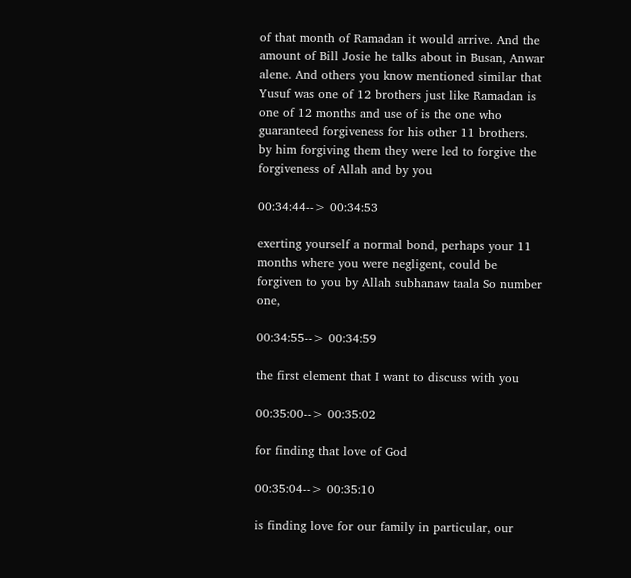of that month of Ramadan it would arrive. And the amount of Bill Josie he talks about in Busan, Anwar alene. And others you know mentioned similar that Yusuf was one of 12 brothers just like Ramadan is one of 12 months and use of is the one who guaranteed forgiveness for his other 11 brothers. by him forgiving them they were led to forgive the forgiveness of Allah and by you

00:34:44--> 00:34:53

exerting yourself a normal bond, perhaps your 11 months where you were negligent, could be forgiven to you by Allah subhanaw taala So number one,

00:34:55--> 00:34:59

the first element that I want to discuss with you

00:35:00--> 00:35:02

for finding that love of God

00:35:04--> 00:35:10

is finding love for our family in particular, our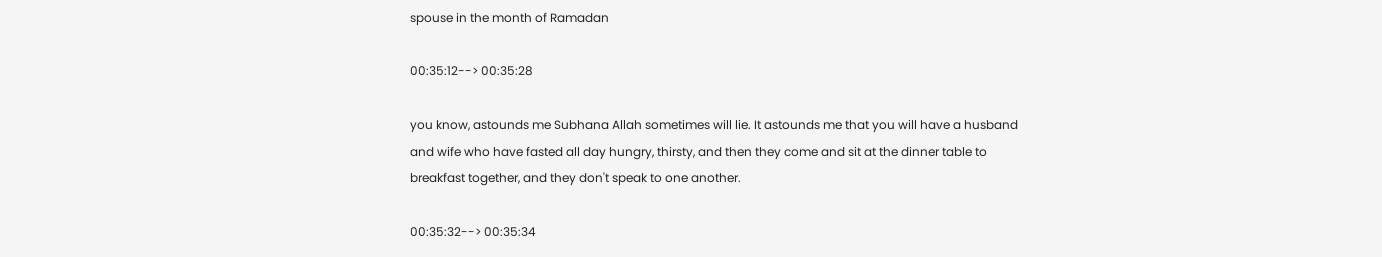spouse in the month of Ramadan

00:35:12--> 00:35:28

you know, astounds me Subhana Allah sometimes will lie. It astounds me that you will have a husband and wife who have fasted all day hungry, thirsty, and then they come and sit at the dinner table to breakfast together, and they don't speak to one another.

00:35:32--> 00:35:34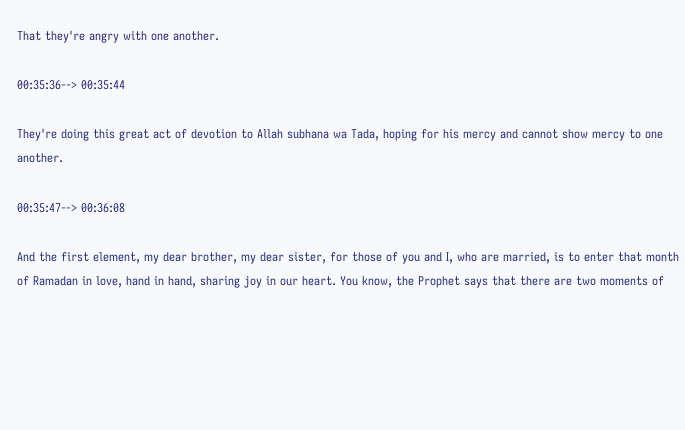That they're angry with one another.

00:35:36--> 00:35:44

They're doing this great act of devotion to Allah subhana wa Tada, hoping for his mercy and cannot show mercy to one another.

00:35:47--> 00:36:08

And the first element, my dear brother, my dear sister, for those of you and I, who are married, is to enter that month of Ramadan in love, hand in hand, sharing joy in our heart. You know, the Prophet says that there are two moments of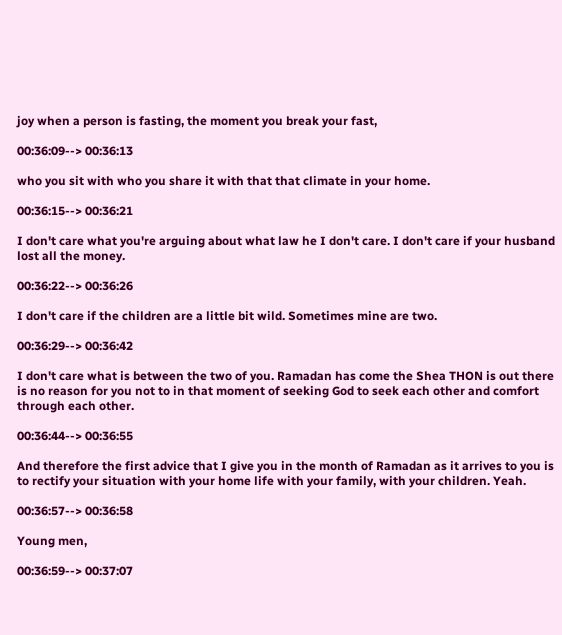joy when a person is fasting, the moment you break your fast,

00:36:09--> 00:36:13

who you sit with who you share it with that that climate in your home.

00:36:15--> 00:36:21

I don't care what you're arguing about what law he I don't care. I don't care if your husband lost all the money.

00:36:22--> 00:36:26

I don't care if the children are a little bit wild. Sometimes mine are two.

00:36:29--> 00:36:42

I don't care what is between the two of you. Ramadan has come the Shea THON is out there is no reason for you not to in that moment of seeking God to seek each other and comfort through each other.

00:36:44--> 00:36:55

And therefore the first advice that I give you in the month of Ramadan as it arrives to you is to rectify your situation with your home life with your family, with your children. Yeah.

00:36:57--> 00:36:58

Young men,

00:36:59--> 00:37:07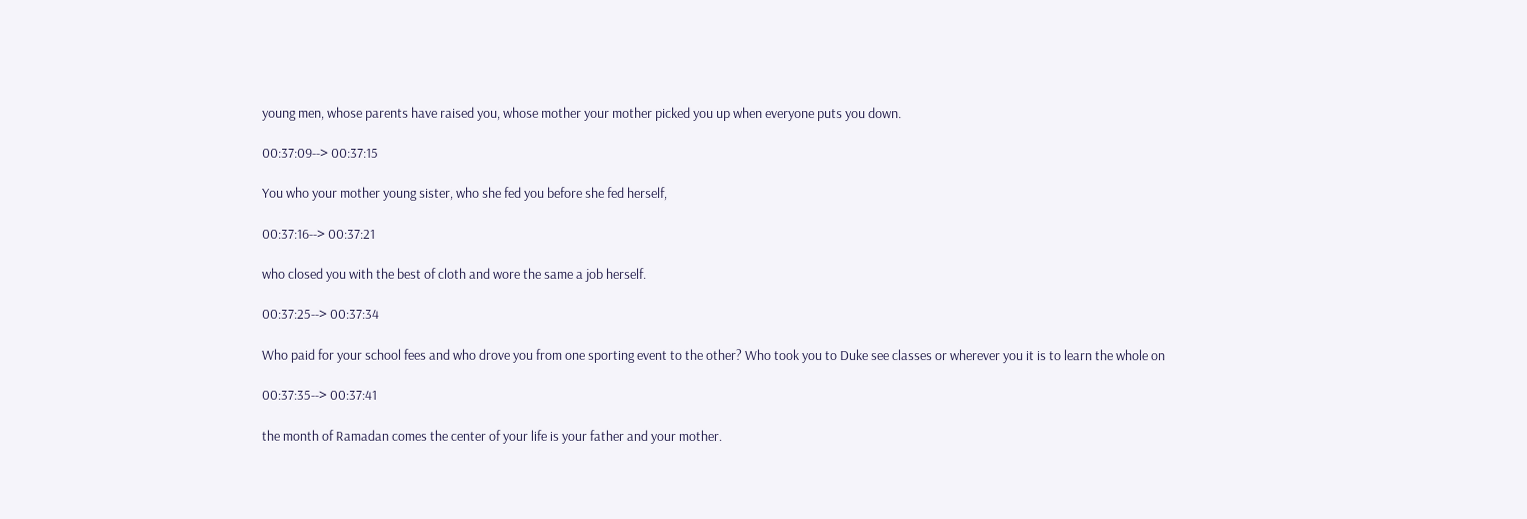young men, whose parents have raised you, whose mother your mother picked you up when everyone puts you down.

00:37:09--> 00:37:15

You who your mother young sister, who she fed you before she fed herself,

00:37:16--> 00:37:21

who closed you with the best of cloth and wore the same a job herself.

00:37:25--> 00:37:34

Who paid for your school fees and who drove you from one sporting event to the other? Who took you to Duke see classes or wherever you it is to learn the whole on

00:37:35--> 00:37:41

the month of Ramadan comes the center of your life is your father and your mother.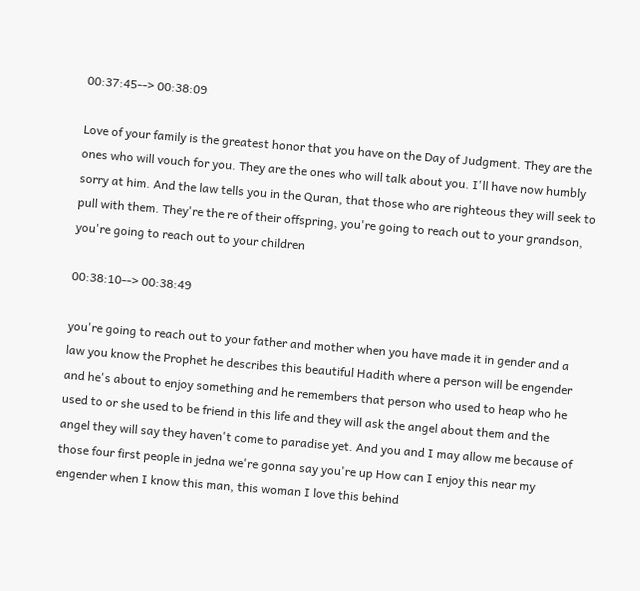00:37:45--> 00:38:09

Love of your family is the greatest honor that you have on the Day of Judgment. They are the ones who will vouch for you. They are the ones who will talk about you. I'll have now humbly sorry at him. And the law tells you in the Quran, that those who are righteous they will seek to pull with them. They're the re of their offspring, you're going to reach out to your grandson, you're going to reach out to your children

00:38:10--> 00:38:49

you're going to reach out to your father and mother when you have made it in gender and a law you know the Prophet he describes this beautiful Hadith where a person will be engender and he's about to enjoy something and he remembers that person who used to heap who he used to or she used to be friend in this life and they will ask the angel about them and the angel they will say they haven't come to paradise yet. And you and I may allow me because of those four first people in jedna we're gonna say you're up How can I enjoy this near my engender when I know this man, this woman I love this behind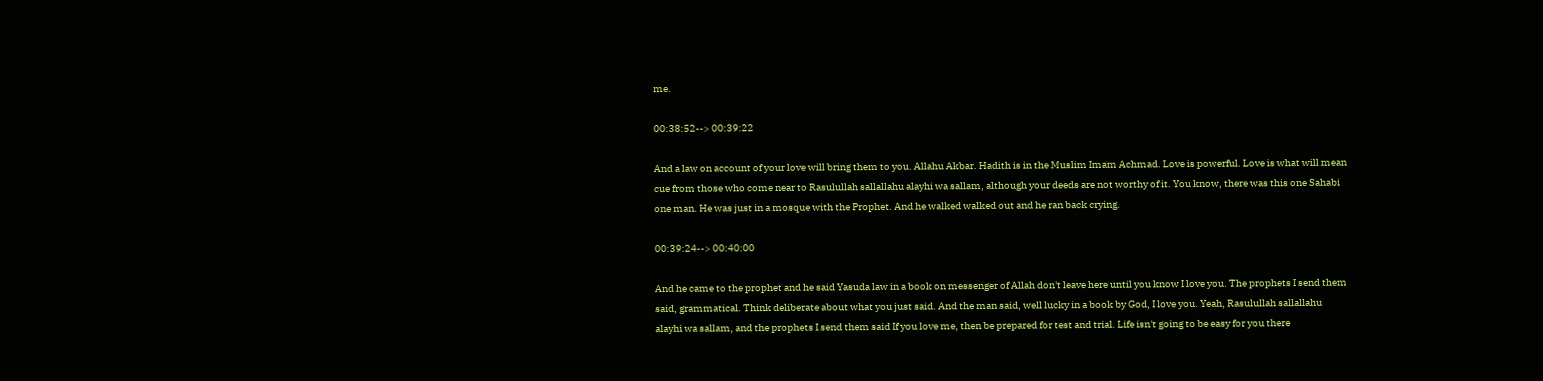me.

00:38:52--> 00:39:22

And a law on account of your love will bring them to you. Allahu Akbar. Hadith is in the Muslim Imam Achmad. Love is powerful. Love is what will mean cue from those who come near to Rasulullah sallallahu alayhi wa sallam, although your deeds are not worthy of it. You know, there was this one Sahabi one man. He was just in a mosque with the Prophet. And he walked walked out and he ran back crying.

00:39:24--> 00:40:00

And he came to the prophet and he said Yasuda law in a book on messenger of Allah don't leave here until you know I love you. The prophets I send them said, grammatical. Think deliberate about what you just said. And the man said, well lucky in a book by God, I love you. Yeah, Rasulullah sallallahu alayhi wa sallam, and the prophets I send them said If you love me, then be prepared for test and trial. Life isn't going to be easy for you there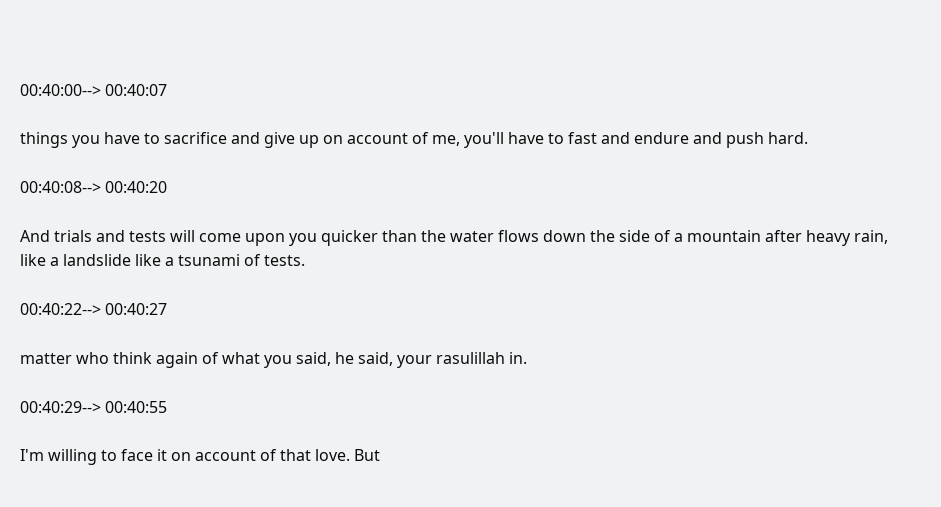00:40:00--> 00:40:07

things you have to sacrifice and give up on account of me, you'll have to fast and endure and push hard.

00:40:08--> 00:40:20

And trials and tests will come upon you quicker than the water flows down the side of a mountain after heavy rain, like a landslide like a tsunami of tests.

00:40:22--> 00:40:27

matter who think again of what you said, he said, your rasulillah in.

00:40:29--> 00:40:55

I'm willing to face it on account of that love. But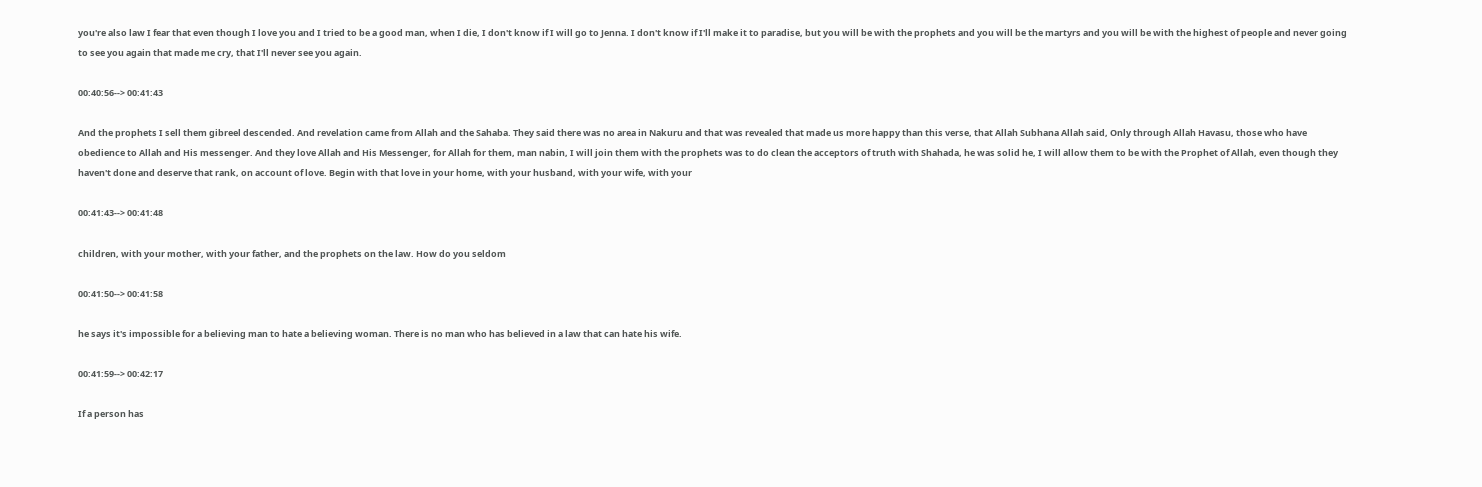you're also law I fear that even though I love you and I tried to be a good man, when I die, I don't know if I will go to Jenna. I don't know if I'll make it to paradise, but you will be with the prophets and you will be the martyrs and you will be with the highest of people and never going to see you again that made me cry, that I'll never see you again.

00:40:56--> 00:41:43

And the prophets I sell them gibreel descended. And revelation came from Allah and the Sahaba. They said there was no area in Nakuru and that was revealed that made us more happy than this verse, that Allah Subhana Allah said, Only through Allah Havasu, those who have obedience to Allah and His messenger. And they love Allah and His Messenger, for Allah for them, man nabin, I will join them with the prophets was to do clean the acceptors of truth with Shahada, he was solid he, I will allow them to be with the Prophet of Allah, even though they haven't done and deserve that rank, on account of love. Begin with that love in your home, with your husband, with your wife, with your

00:41:43--> 00:41:48

children, with your mother, with your father, and the prophets on the law. How do you seldom

00:41:50--> 00:41:58

he says it's impossible for a believing man to hate a believing woman. There is no man who has believed in a law that can hate his wife.

00:41:59--> 00:42:17

If a person has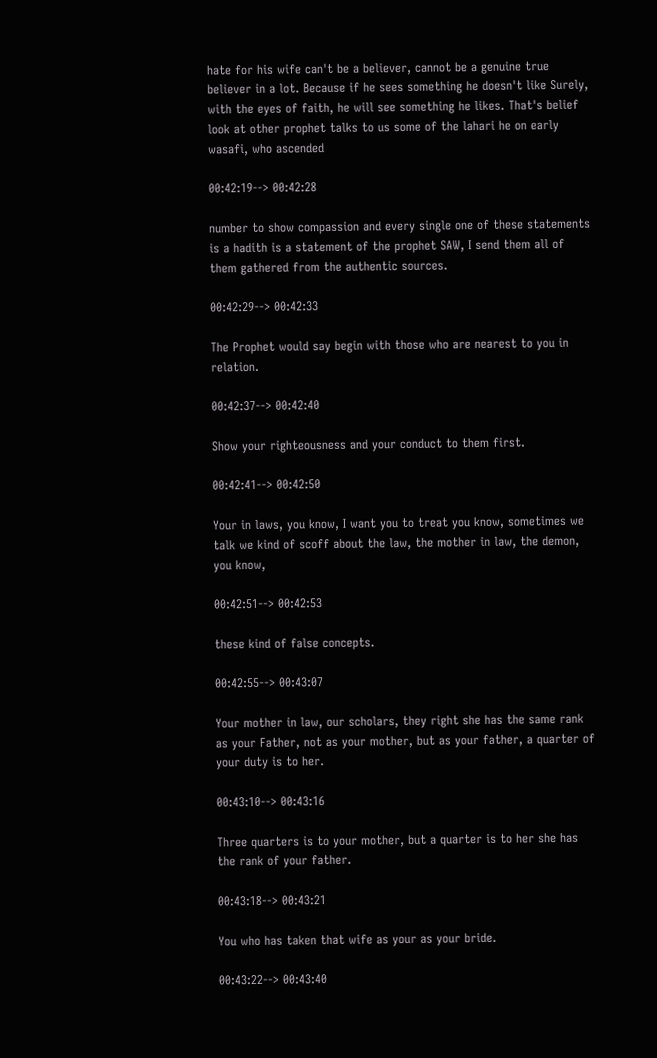hate for his wife can't be a believer, cannot be a genuine true believer in a lot. Because if he sees something he doesn't like Surely, with the eyes of faith, he will see something he likes. That's belief look at other prophet talks to us some of the lahari he on early wasafi, who ascended

00:42:19--> 00:42:28

number to show compassion and every single one of these statements is a hadith is a statement of the prophet SAW, I send them all of them gathered from the authentic sources.

00:42:29--> 00:42:33

The Prophet would say begin with those who are nearest to you in relation.

00:42:37--> 00:42:40

Show your righteousness and your conduct to them first.

00:42:41--> 00:42:50

Your in laws, you know, I want you to treat you know, sometimes we talk we kind of scoff about the law, the mother in law, the demon, you know,

00:42:51--> 00:42:53

these kind of false concepts.

00:42:55--> 00:43:07

Your mother in law, our scholars, they right she has the same rank as your Father, not as your mother, but as your father, a quarter of your duty is to her.

00:43:10--> 00:43:16

Three quarters is to your mother, but a quarter is to her she has the rank of your father.

00:43:18--> 00:43:21

You who has taken that wife as your as your bride.

00:43:22--> 00:43:40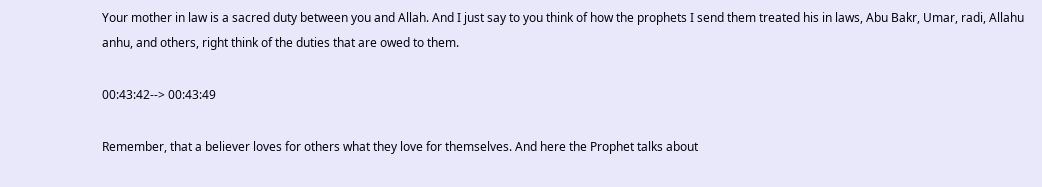Your mother in law is a sacred duty between you and Allah. And I just say to you think of how the prophets I send them treated his in laws, Abu Bakr, Umar, radi, Allahu anhu, and others, right think of the duties that are owed to them.

00:43:42--> 00:43:49

Remember, that a believer loves for others what they love for themselves. And here the Prophet talks about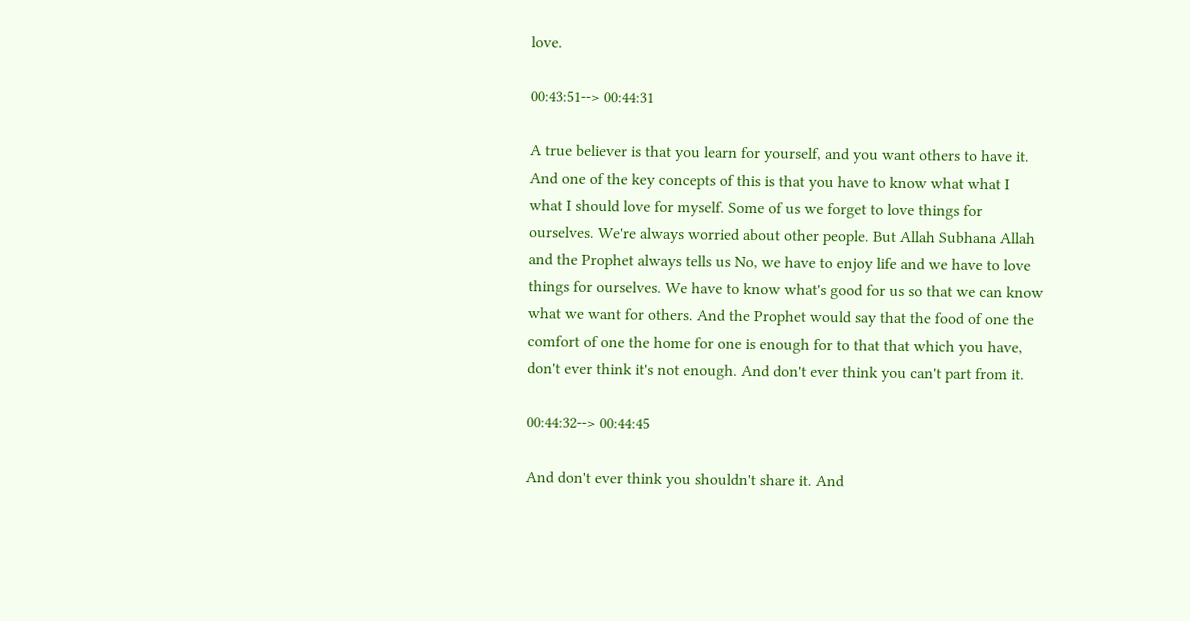love.

00:43:51--> 00:44:31

A true believer is that you learn for yourself, and you want others to have it. And one of the key concepts of this is that you have to know what what I what I should love for myself. Some of us we forget to love things for ourselves. We're always worried about other people. But Allah Subhana Allah and the Prophet always tells us No, we have to enjoy life and we have to love things for ourselves. We have to know what's good for us so that we can know what we want for others. And the Prophet would say that the food of one the comfort of one the home for one is enough for to that that which you have, don't ever think it's not enough. And don't ever think you can't part from it.

00:44:32--> 00:44:45

And don't ever think you shouldn't share it. And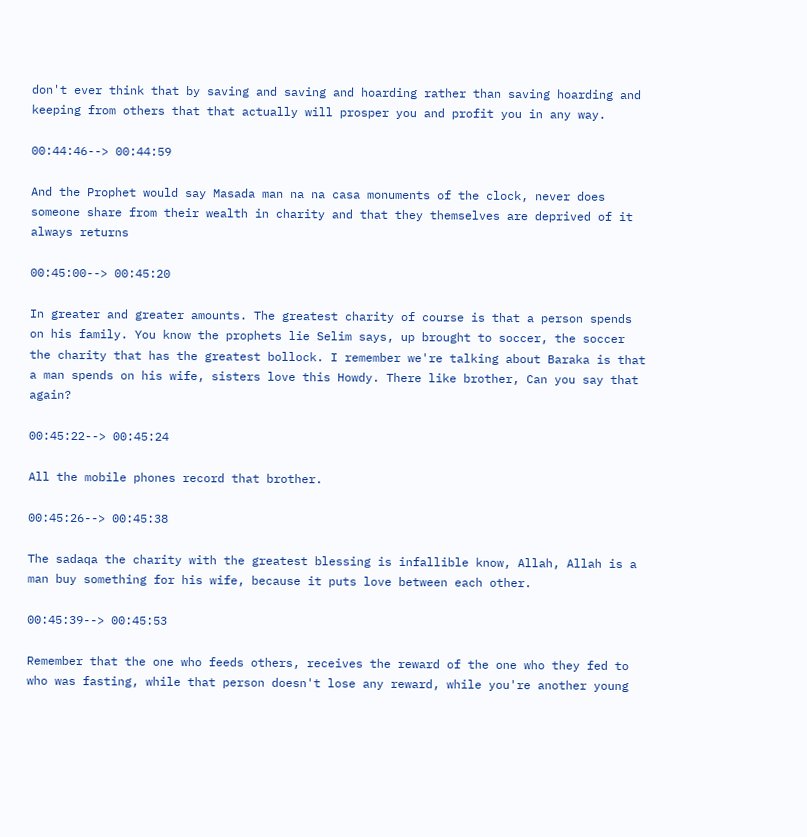don't ever think that by saving and saving and hoarding rather than saving hoarding and keeping from others that that actually will prosper you and profit you in any way.

00:44:46--> 00:44:59

And the Prophet would say Masada man na na casa monuments of the clock, never does someone share from their wealth in charity and that they themselves are deprived of it always returns

00:45:00--> 00:45:20

In greater and greater amounts. The greatest charity of course is that a person spends on his family. You know the prophets lie Selim says, up brought to soccer, the soccer the charity that has the greatest bollock. I remember we're talking about Baraka is that a man spends on his wife, sisters love this Howdy. There like brother, Can you say that again?

00:45:22--> 00:45:24

All the mobile phones record that brother.

00:45:26--> 00:45:38

The sadaqa the charity with the greatest blessing is infallible know, Allah, Allah is a man buy something for his wife, because it puts love between each other.

00:45:39--> 00:45:53

Remember that the one who feeds others, receives the reward of the one who they fed to who was fasting, while that person doesn't lose any reward, while you're another young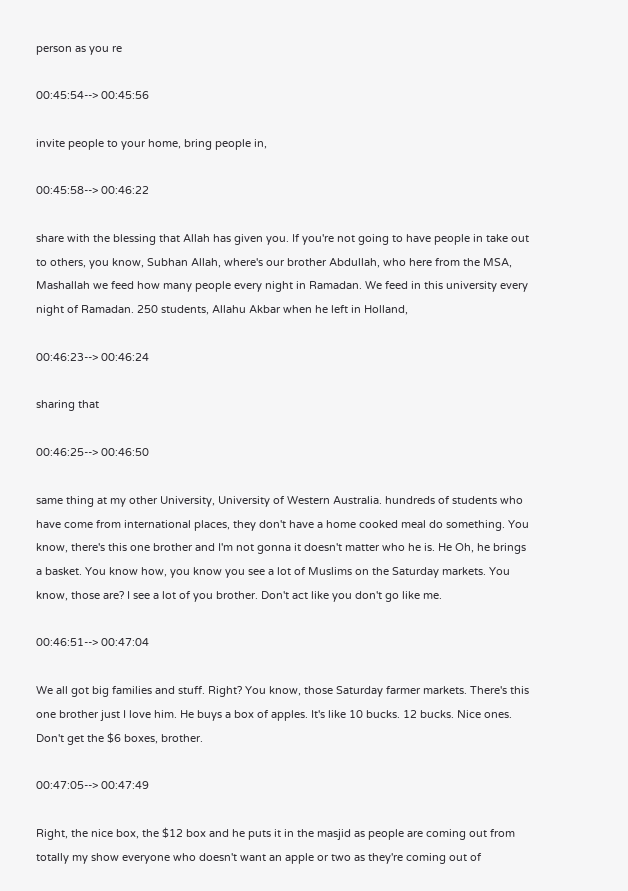person as you re

00:45:54--> 00:45:56

invite people to your home, bring people in,

00:45:58--> 00:46:22

share with the blessing that Allah has given you. If you're not going to have people in take out to others, you know, Subhan Allah, where's our brother Abdullah, who here from the MSA, Mashallah we feed how many people every night in Ramadan. We feed in this university every night of Ramadan. 250 students, Allahu Akbar when he left in Holland,

00:46:23--> 00:46:24

sharing that

00:46:25--> 00:46:50

same thing at my other University, University of Western Australia. hundreds of students who have come from international places, they don't have a home cooked meal do something. You know, there's this one brother and I'm not gonna it doesn't matter who he is. He Oh, he brings a basket. You know how, you know you see a lot of Muslims on the Saturday markets. You know, those are? I see a lot of you brother. Don't act like you don't go like me.

00:46:51--> 00:47:04

We all got big families and stuff. Right? You know, those Saturday farmer markets. There's this one brother just I love him. He buys a box of apples. It's like 10 bucks. 12 bucks. Nice ones. Don't get the $6 boxes, brother.

00:47:05--> 00:47:49

Right, the nice box, the $12 box and he puts it in the masjid as people are coming out from totally my show everyone who doesn't want an apple or two as they're coming out of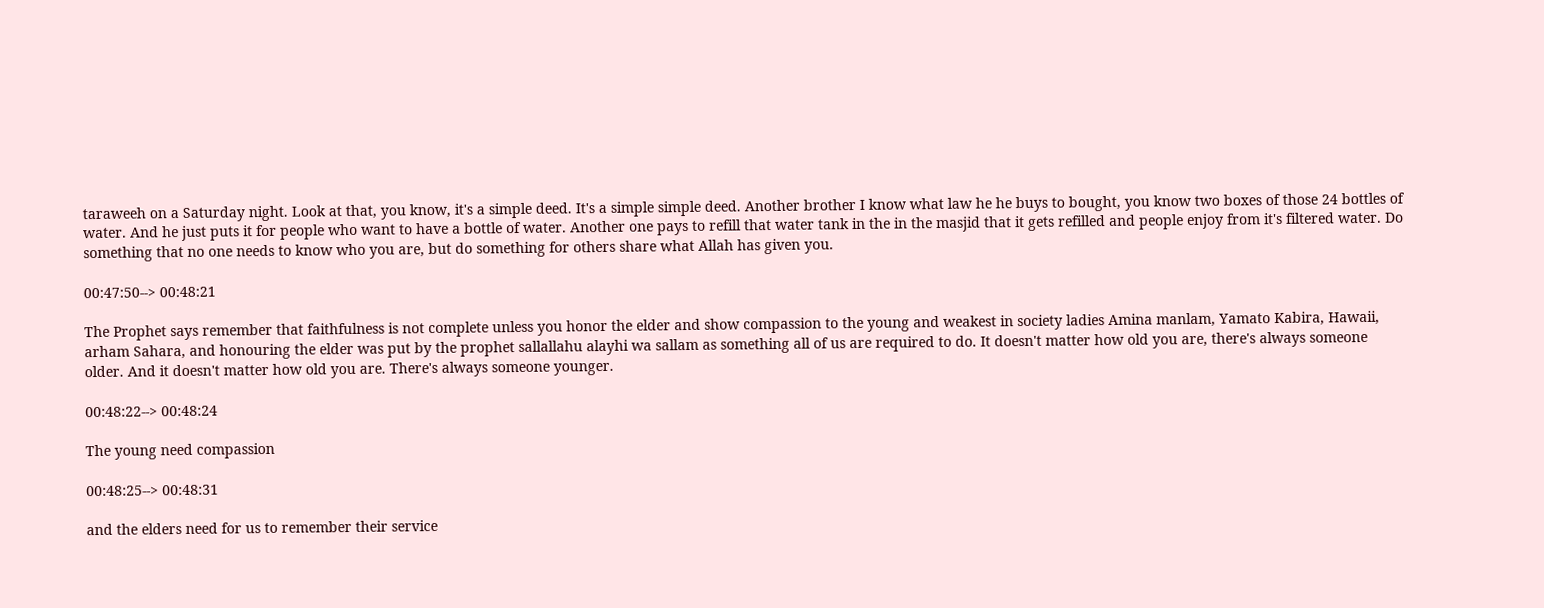taraweeh on a Saturday night. Look at that, you know, it's a simple deed. It's a simple simple deed. Another brother I know what law he he buys to bought, you know two boxes of those 24 bottles of water. And he just puts it for people who want to have a bottle of water. Another one pays to refill that water tank in the in the masjid that it gets refilled and people enjoy from it's filtered water. Do something that no one needs to know who you are, but do something for others share what Allah has given you.

00:47:50--> 00:48:21

The Prophet says remember that faithfulness is not complete unless you honor the elder and show compassion to the young and weakest in society ladies Amina manlam, Yamato Kabira, Hawaii, arham Sahara, and honouring the elder was put by the prophet sallallahu alayhi wa sallam as something all of us are required to do. It doesn't matter how old you are, there's always someone older. And it doesn't matter how old you are. There's always someone younger.

00:48:22--> 00:48:24

The young need compassion

00:48:25--> 00:48:31

and the elders need for us to remember their service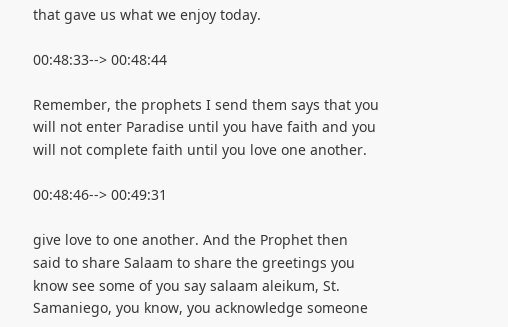that gave us what we enjoy today.

00:48:33--> 00:48:44

Remember, the prophets I send them says that you will not enter Paradise until you have faith and you will not complete faith until you love one another.

00:48:46--> 00:49:31

give love to one another. And the Prophet then said to share Salaam to share the greetings you know see some of you say salaam aleikum, St. Samaniego, you know, you acknowledge someone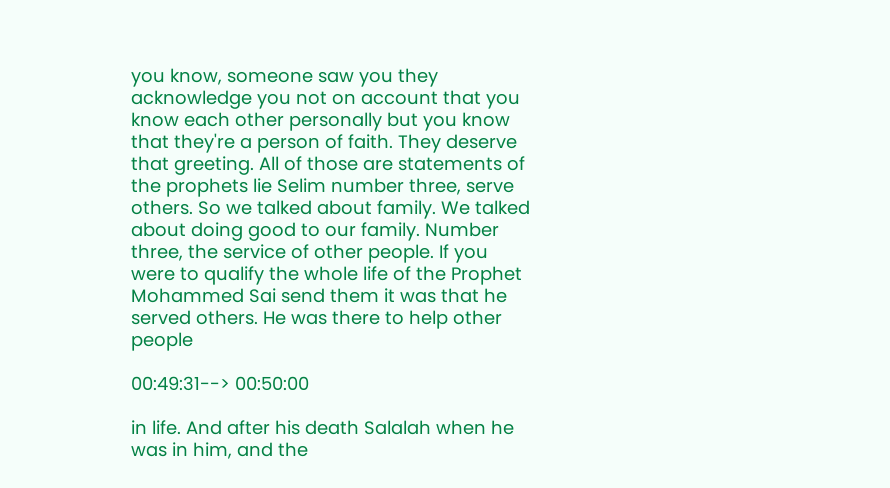you know, someone saw you they acknowledge you not on account that you know each other personally but you know that they're a person of faith. They deserve that greeting. All of those are statements of the prophets lie Selim number three, serve others. So we talked about family. We talked about doing good to our family. Number three, the service of other people. If you were to qualify the whole life of the Prophet Mohammed Sai send them it was that he served others. He was there to help other people

00:49:31--> 00:50:00

in life. And after his death Salalah when he was in him, and the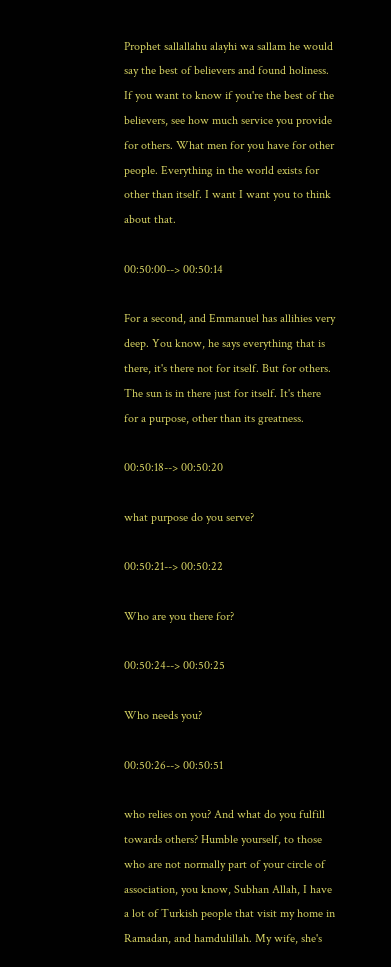Prophet sallallahu alayhi wa sallam he would say the best of believers and found holiness. If you want to know if you're the best of the believers, see how much service you provide for others. What men for you have for other people. Everything in the world exists for other than itself. I want I want you to think about that.

00:50:00--> 00:50:14

For a second, and Emmanuel has allihies very deep. You know, he says everything that is there, it's there not for itself. But for others. The sun is in there just for itself. It's there for a purpose, other than its greatness.

00:50:18--> 00:50:20

what purpose do you serve?

00:50:21--> 00:50:22

Who are you there for?

00:50:24--> 00:50:25

Who needs you?

00:50:26--> 00:50:51

who relies on you? And what do you fulfill towards others? Humble yourself, to those who are not normally part of your circle of association, you know, Subhan Allah, I have a lot of Turkish people that visit my home in Ramadan, and hamdulillah. My wife, she's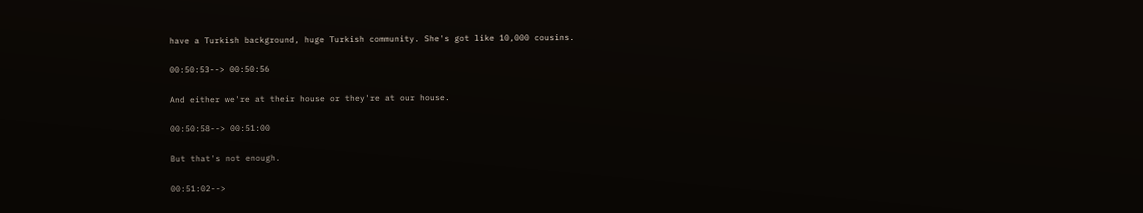have a Turkish background, huge Turkish community. She's got like 10,000 cousins.

00:50:53--> 00:50:56

And either we're at their house or they're at our house.

00:50:58--> 00:51:00

But that's not enough.

00:51:02-->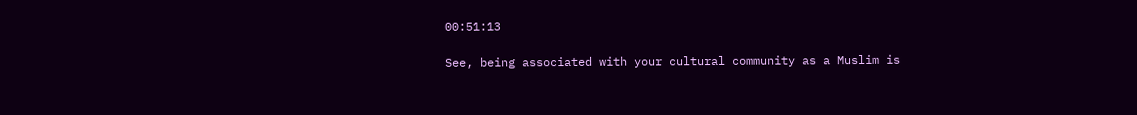00:51:13

See, being associated with your cultural community as a Muslim is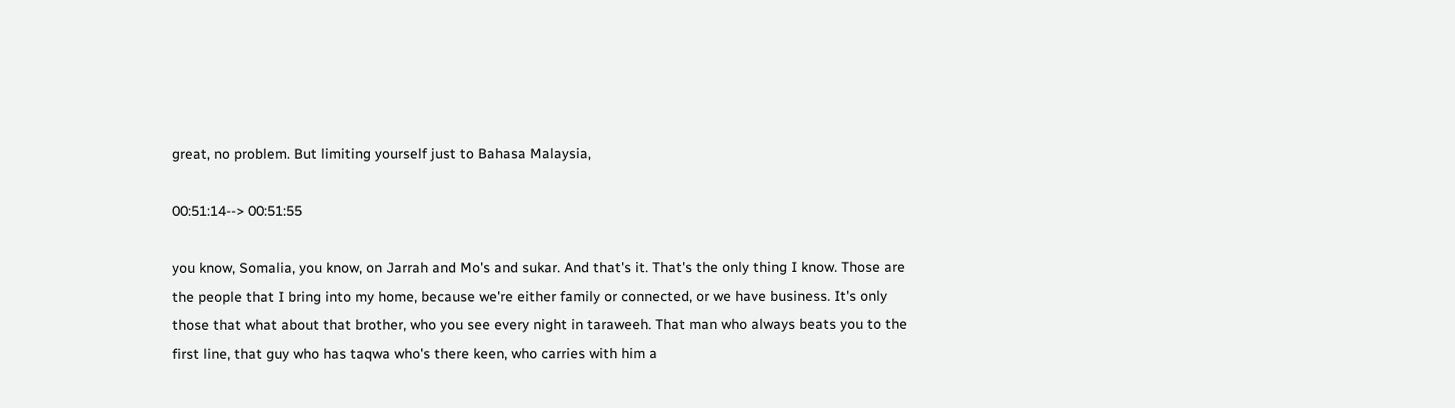great, no problem. But limiting yourself just to Bahasa Malaysia,

00:51:14--> 00:51:55

you know, Somalia, you know, on Jarrah and Mo's and sukar. And that's it. That's the only thing I know. Those are the people that I bring into my home, because we're either family or connected, or we have business. It's only those that what about that brother, who you see every night in taraweeh. That man who always beats you to the first line, that guy who has taqwa who's there keen, who carries with him a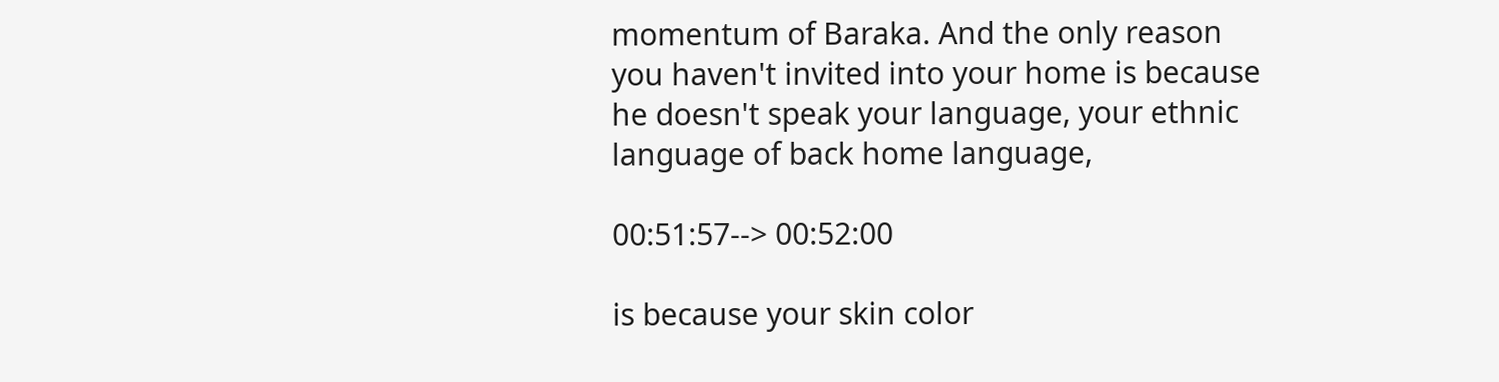momentum of Baraka. And the only reason you haven't invited into your home is because he doesn't speak your language, your ethnic language of back home language,

00:51:57--> 00:52:00

is because your skin color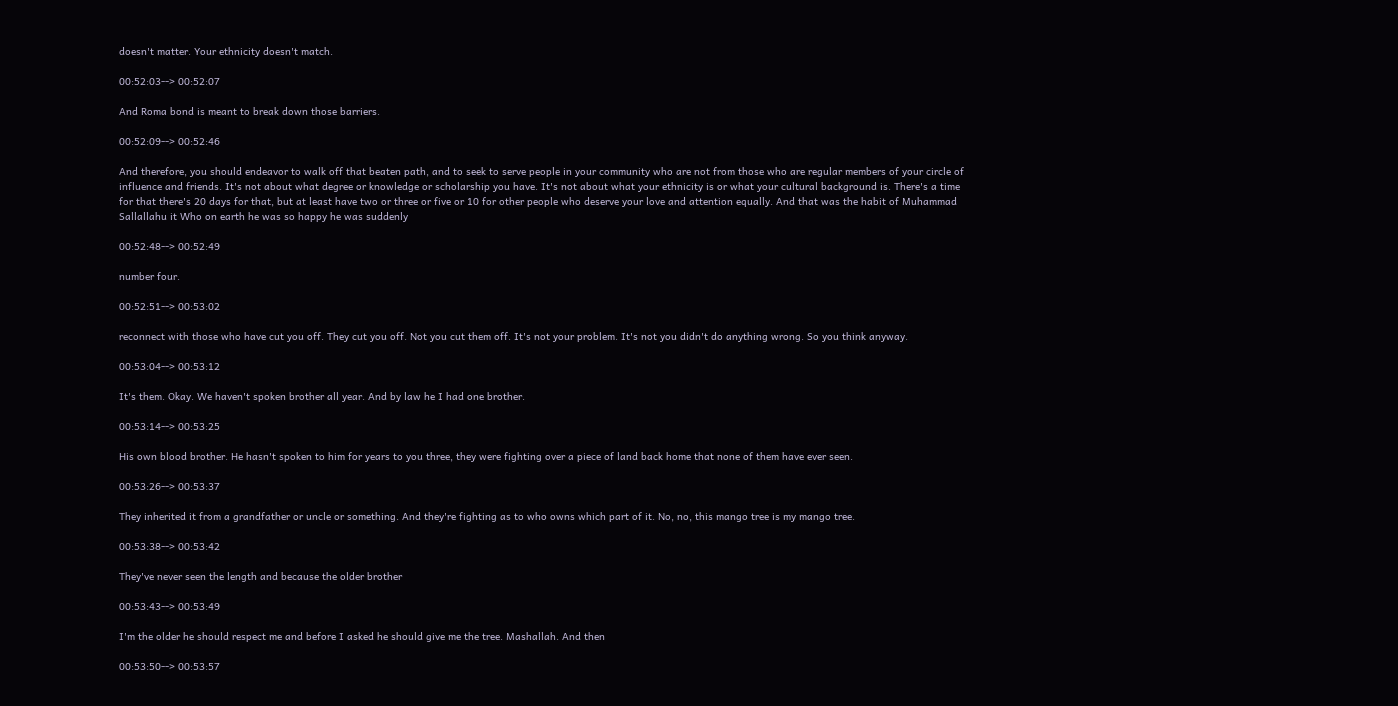doesn't matter. Your ethnicity doesn't match.

00:52:03--> 00:52:07

And Roma bond is meant to break down those barriers.

00:52:09--> 00:52:46

And therefore, you should endeavor to walk off that beaten path, and to seek to serve people in your community who are not from those who are regular members of your circle of influence and friends. It's not about what degree or knowledge or scholarship you have. It's not about what your ethnicity is or what your cultural background is. There's a time for that there's 20 days for that, but at least have two or three or five or 10 for other people who deserve your love and attention equally. And that was the habit of Muhammad Sallallahu it Who on earth he was so happy he was suddenly

00:52:48--> 00:52:49

number four.

00:52:51--> 00:53:02

reconnect with those who have cut you off. They cut you off. Not you cut them off. It's not your problem. It's not you didn't do anything wrong. So you think anyway.

00:53:04--> 00:53:12

It's them. Okay. We haven't spoken brother all year. And by law he I had one brother.

00:53:14--> 00:53:25

His own blood brother. He hasn't spoken to him for years to you three, they were fighting over a piece of land back home that none of them have ever seen.

00:53:26--> 00:53:37

They inherited it from a grandfather or uncle or something. And they're fighting as to who owns which part of it. No, no, this mango tree is my mango tree.

00:53:38--> 00:53:42

They've never seen the length and because the older brother

00:53:43--> 00:53:49

I'm the older he should respect me and before I asked he should give me the tree. Mashallah. And then

00:53:50--> 00:53:57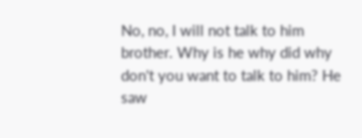No, no, I will not talk to him brother. Why is he why did why don't you want to talk to him? He saw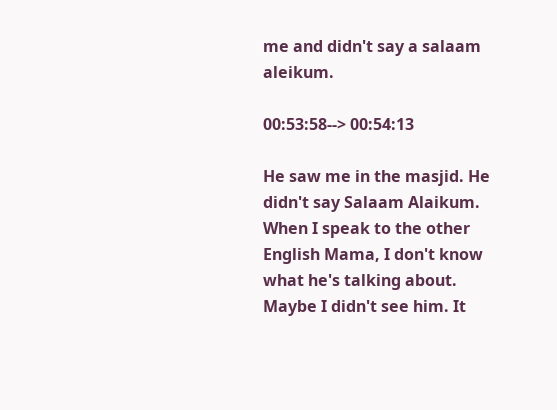me and didn't say a salaam aleikum.

00:53:58--> 00:54:13

He saw me in the masjid. He didn't say Salaam Alaikum. When I speak to the other English Mama, I don't know what he's talking about. Maybe I didn't see him. It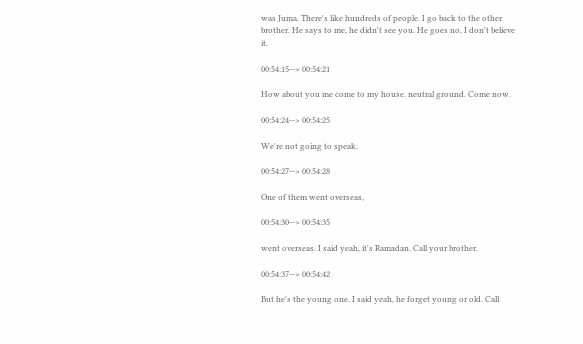was Juma. There's like hundreds of people. I go back to the other brother. He says to me, he didn't see you. He goes no, I don't believe it.

00:54:15--> 00:54:21

How about you me come to my house. neutral ground. Come now.

00:54:24--> 00:54:25

We're not going to speak.

00:54:27--> 00:54:28

One of them went overseas,

00:54:30--> 00:54:35

went overseas. I said yeah, it's Ramadan. Call your brother.

00:54:37--> 00:54:42

But he's the young one. I said yeah, he forget young or old. Call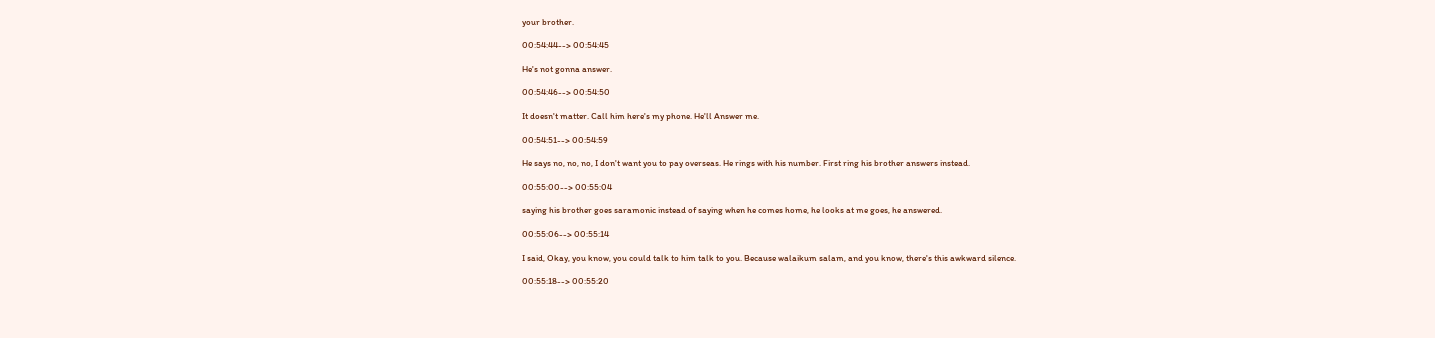your brother.

00:54:44--> 00:54:45

He's not gonna answer.

00:54:46--> 00:54:50

It doesn't matter. Call him here's my phone. He'll Answer me.

00:54:51--> 00:54:59

He says no, no, no, I don't want you to pay overseas. He rings with his number. First ring his brother answers instead.

00:55:00--> 00:55:04

saying his brother goes saramonic instead of saying when he comes home, he looks at me goes, he answered.

00:55:06--> 00:55:14

I said, Okay, you know, you could talk to him talk to you. Because walaikum salam, and you know, there's this awkward silence.

00:55:18--> 00:55:20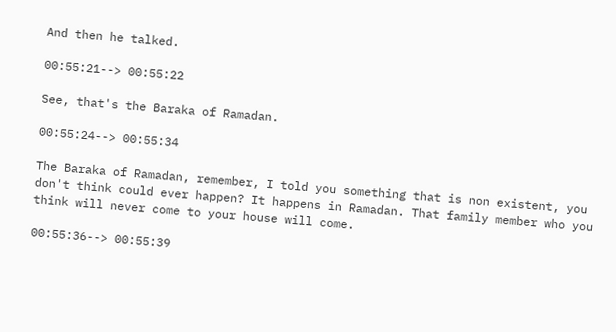And then he talked.

00:55:21--> 00:55:22

See, that's the Baraka of Ramadan.

00:55:24--> 00:55:34

The Baraka of Ramadan, remember, I told you something that is non existent, you don't think could ever happen? It happens in Ramadan. That family member who you think will never come to your house will come.

00:55:36--> 00:55:39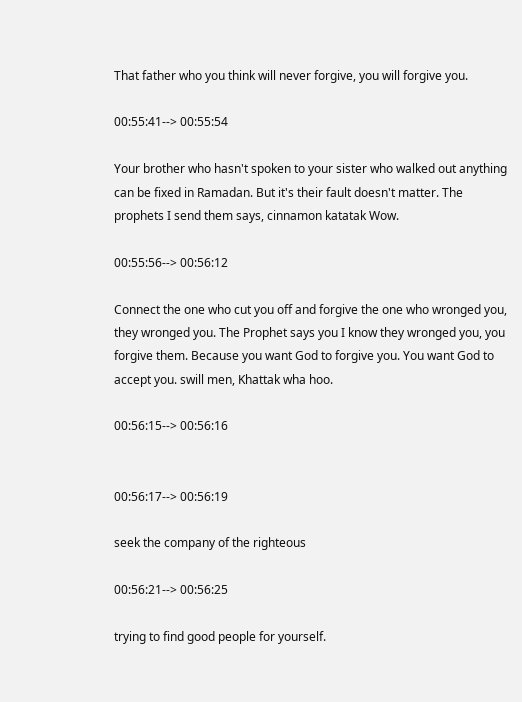That father who you think will never forgive, you will forgive you.

00:55:41--> 00:55:54

Your brother who hasn't spoken to your sister who walked out anything can be fixed in Ramadan. But it's their fault doesn't matter. The prophets I send them says, cinnamon katatak Wow.

00:55:56--> 00:56:12

Connect the one who cut you off and forgive the one who wronged you, they wronged you. The Prophet says you I know they wronged you, you forgive them. Because you want God to forgive you. You want God to accept you. swill men, Khattak wha hoo.

00:56:15--> 00:56:16


00:56:17--> 00:56:19

seek the company of the righteous

00:56:21--> 00:56:25

trying to find good people for yourself.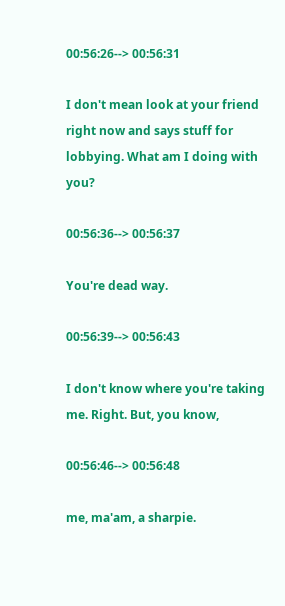00:56:26--> 00:56:31

I don't mean look at your friend right now and says stuff for lobbying. What am I doing with you?

00:56:36--> 00:56:37

You're dead way.

00:56:39--> 00:56:43

I don't know where you're taking me. Right. But, you know,

00:56:46--> 00:56:48

me, ma'am, a sharpie.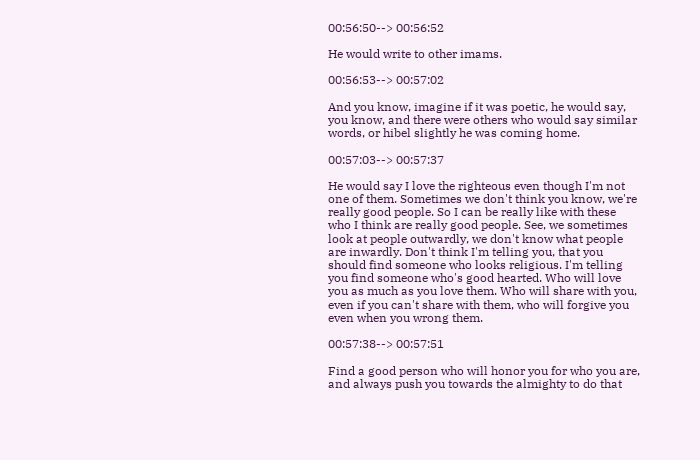00:56:50--> 00:56:52

He would write to other imams.

00:56:53--> 00:57:02

And you know, imagine if it was poetic, he would say, you know, and there were others who would say similar words, or hibel slightly he was coming home.

00:57:03--> 00:57:37

He would say I love the righteous even though I'm not one of them. Sometimes we don't think you know, we're really good people. So I can be really like with these who I think are really good people. See, we sometimes look at people outwardly, we don't know what people are inwardly. Don't think I'm telling you, that you should find someone who looks religious. I'm telling you find someone who's good hearted. Who will love you as much as you love them. Who will share with you, even if you can't share with them, who will forgive you even when you wrong them.

00:57:38--> 00:57:51

Find a good person who will honor you for who you are, and always push you towards the almighty to do that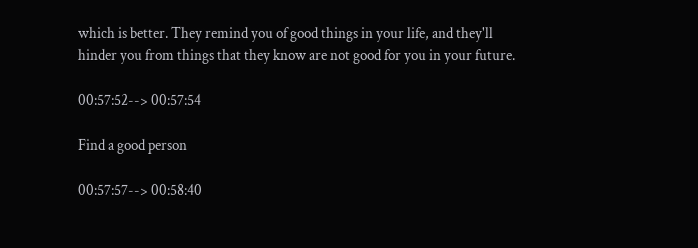which is better. They remind you of good things in your life, and they'll hinder you from things that they know are not good for you in your future.

00:57:52--> 00:57:54

Find a good person

00:57:57--> 00:58:40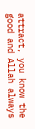attract, you know the good and Allah always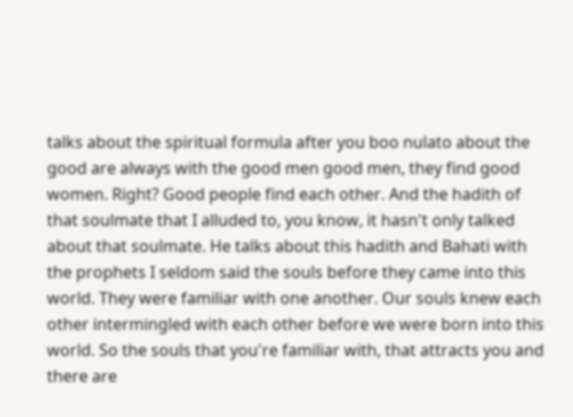talks about the spiritual formula after you boo nulato about the good are always with the good men good men, they find good women. Right? Good people find each other. And the hadith of that soulmate that I alluded to, you know, it hasn't only talked about that soulmate. He talks about this hadith and Bahati with the prophets I seldom said the souls before they came into this world. They were familiar with one another. Our souls knew each other intermingled with each other before we were born into this world. So the souls that you're familiar with, that attracts you and there are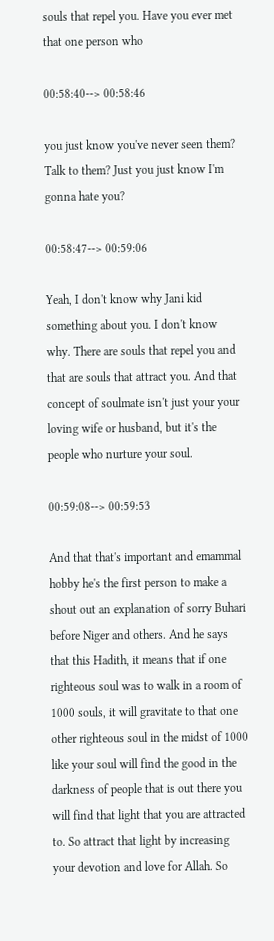souls that repel you. Have you ever met that one person who

00:58:40--> 00:58:46

you just know you've never seen them? Talk to them? Just you just know I'm gonna hate you?

00:58:47--> 00:59:06

Yeah, I don't know why Jani kid something about you. I don't know why. There are souls that repel you and that are souls that attract you. And that concept of soulmate isn't just your your loving wife or husband, but it's the people who nurture your soul.

00:59:08--> 00:59:53

And that that's important and emammal hobby he's the first person to make a shout out an explanation of sorry Buhari before Niger and others. And he says that this Hadith, it means that if one righteous soul was to walk in a room of 1000 souls, it will gravitate to that one other righteous soul in the midst of 1000 like your soul will find the good in the darkness of people that is out there you will find that light that you are attracted to. So attract that light by increasing your devotion and love for Allah. So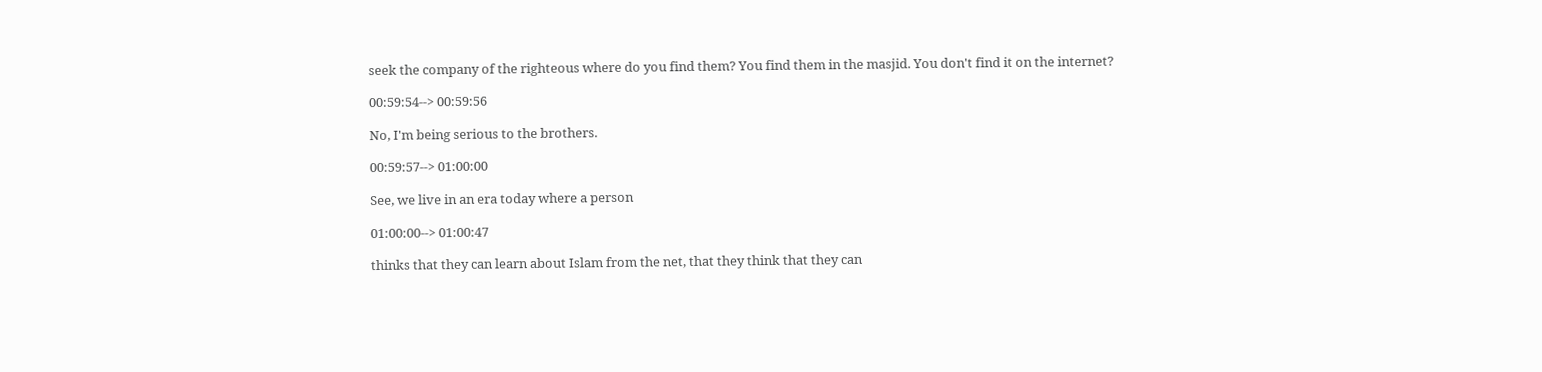seek the company of the righteous where do you find them? You find them in the masjid. You don't find it on the internet?

00:59:54--> 00:59:56

No, I'm being serious to the brothers.

00:59:57--> 01:00:00

See, we live in an era today where a person

01:00:00--> 01:00:47

thinks that they can learn about Islam from the net, that they think that they can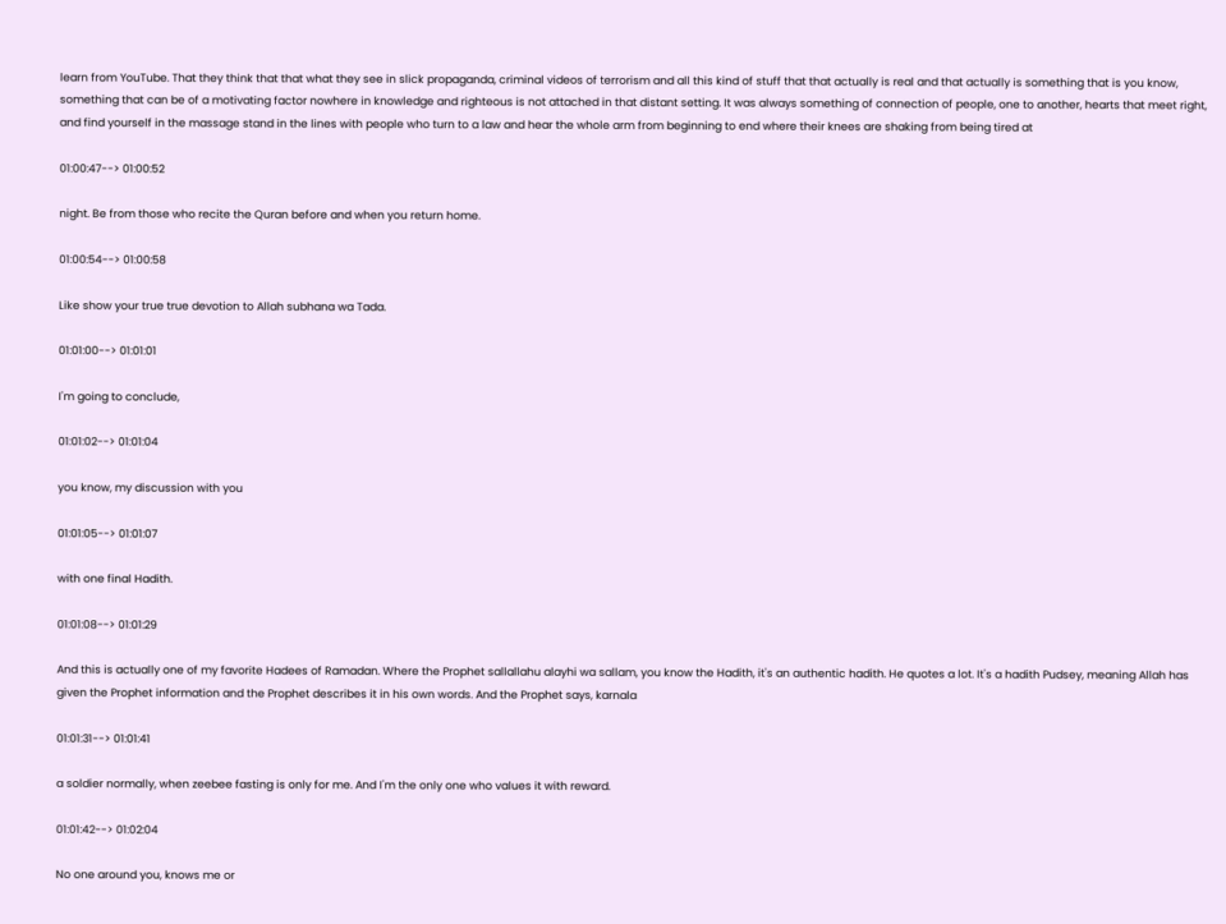learn from YouTube. That they think that that what they see in slick propaganda, criminal videos of terrorism and all this kind of stuff that that actually is real and that actually is something that is you know, something that can be of a motivating factor nowhere in knowledge and righteous is not attached in that distant setting. It was always something of connection of people, one to another, hearts that meet right, and find yourself in the massage stand in the lines with people who turn to a law and hear the whole arm from beginning to end where their knees are shaking from being tired at

01:00:47--> 01:00:52

night. Be from those who recite the Quran before and when you return home.

01:00:54--> 01:00:58

Like show your true true devotion to Allah subhana wa Tada.

01:01:00--> 01:01:01

I'm going to conclude,

01:01:02--> 01:01:04

you know, my discussion with you

01:01:05--> 01:01:07

with one final Hadith.

01:01:08--> 01:01:29

And this is actually one of my favorite Hadees of Ramadan. Where the Prophet sallallahu alayhi wa sallam, you know the Hadith, it's an authentic hadith. He quotes a lot. It's a hadith Pudsey, meaning Allah has given the Prophet information and the Prophet describes it in his own words. And the Prophet says, karnala

01:01:31--> 01:01:41

a soldier normally, when zeebee fasting is only for me. And I'm the only one who values it with reward.

01:01:42--> 01:02:04

No one around you, knows me or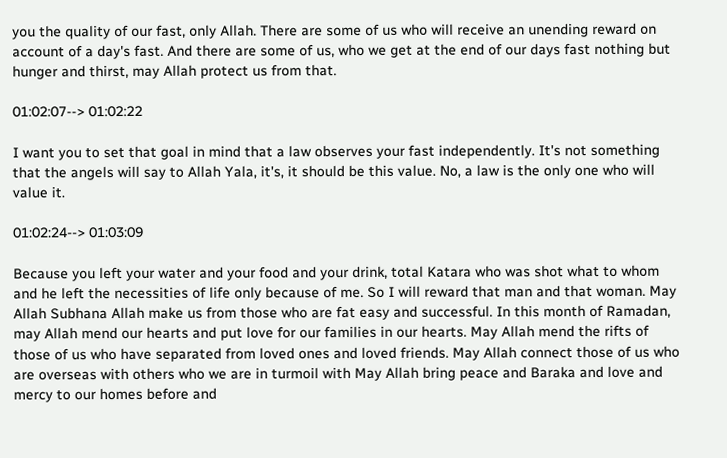you the quality of our fast, only Allah. There are some of us who will receive an unending reward on account of a day's fast. And there are some of us, who we get at the end of our days fast nothing but hunger and thirst, may Allah protect us from that.

01:02:07--> 01:02:22

I want you to set that goal in mind that a law observes your fast independently. It's not something that the angels will say to Allah Yala, it's, it should be this value. No, a law is the only one who will value it.

01:02:24--> 01:03:09

Because you left your water and your food and your drink, total Katara who was shot what to whom and he left the necessities of life only because of me. So I will reward that man and that woman. May Allah Subhana Allah make us from those who are fat easy and successful. In this month of Ramadan, may Allah mend our hearts and put love for our families in our hearts. May Allah mend the rifts of those of us who have separated from loved ones and loved friends. May Allah connect those of us who are overseas with others who we are in turmoil with May Allah bring peace and Baraka and love and mercy to our homes before and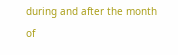during and after the month of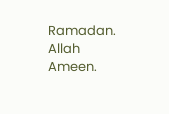Ramadan. Allah Ameen.